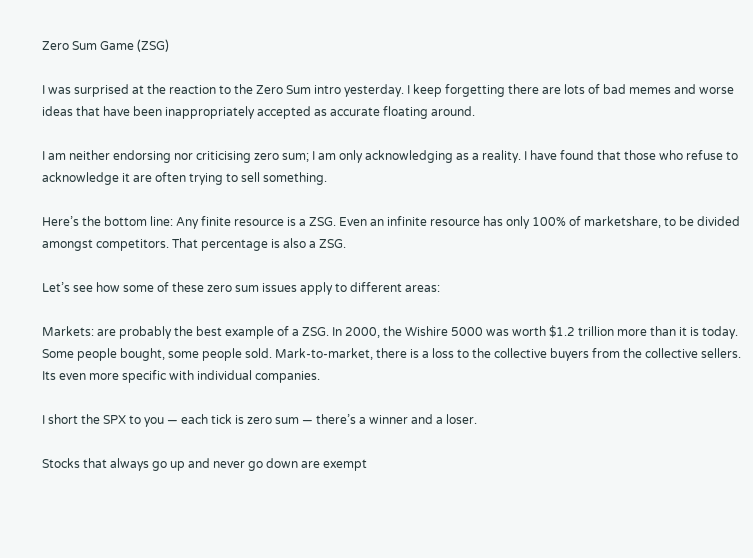Zero Sum Game (ZSG)

I was surprised at the reaction to the Zero Sum intro yesterday. I keep forgetting there are lots of bad memes and worse ideas that have been inappropriately accepted as accurate floating around.

I am neither endorsing nor criticising zero sum; I am only acknowledging as a reality. I have found that those who refuse to acknowledge it are often trying to sell something.

Here’s the bottom line: Any finite resource is a ZSG. Even an infinite resource has only 100% of marketshare, to be divided amongst competitors. That percentage is also a ZSG.

Let’s see how some of these zero sum issues apply to different areas:

Markets: are probably the best example of a ZSG. In 2000, the Wishire 5000 was worth $1.2 trillion more than it is today. Some people bought, some people sold. Mark-to-market, there is a loss to the collective buyers from the collective sellers. Its even more specific with individual companies.

I short the SPX to you — each tick is zero sum — there’s a winner and a loser.

Stocks that always go up and never go down are exempt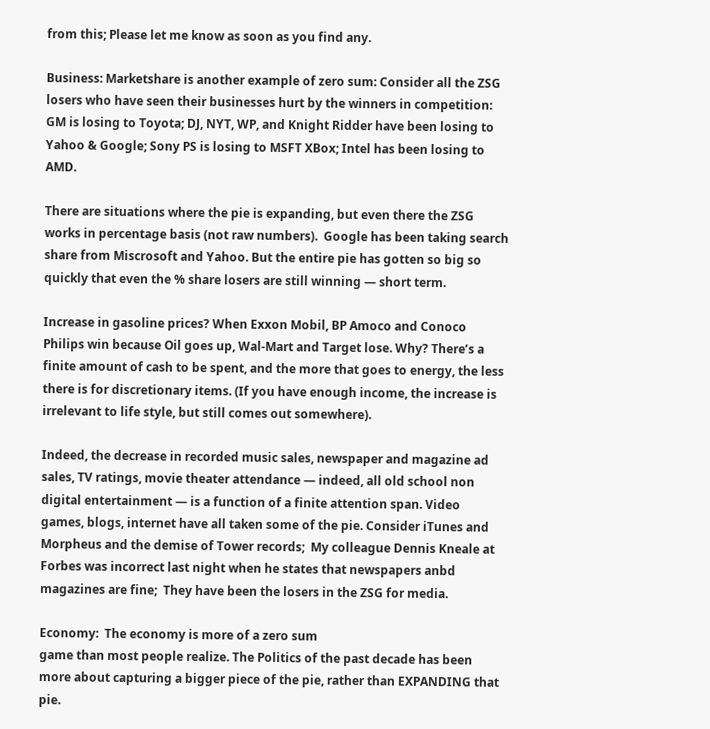from this; Please let me know as soon as you find any.

Business: Marketshare is another example of zero sum: Consider all the ZSG losers who have seen their businesses hurt by the winners in competition:  GM is losing to Toyota; DJ, NYT, WP, and Knight Ridder have been losing to Yahoo & Google; Sony PS is losing to MSFT XBox; Intel has been losing to AMD.

There are situations where the pie is expanding, but even there the ZSG works in percentage basis (not raw numbers).  Google has been taking search share from Miscrosoft and Yahoo. But the entire pie has gotten so big so quickly that even the % share losers are still winning — short term.

Increase in gasoline prices? When Exxon Mobil, BP Amoco and Conoco Philips win because Oil goes up, Wal-Mart and Target lose. Why? There’s a finite amount of cash to be spent, and the more that goes to energy, the less there is for discretionary items. (If you have enough income, the increase is irrelevant to life style, but still comes out somewhere).

Indeed, the decrease in recorded music sales, newspaper and magazine ad sales, TV ratings, movie theater attendance — indeed, all old school non digital entertainment — is a function of a finite attention span. Video games, blogs, internet have all taken some of the pie. Consider iTunes and Morpheus and the demise of Tower records;  My colleague Dennis Kneale at Forbes was incorrect last night when he states that newspapers anbd magazines are fine;  They have been the losers in the ZSG for media.

Economy:  The economy is more of a zero sum
game than most people realize. The Politics of the past decade has been
more about capturing a bigger piece of the pie, rather than EXPANDING that pie.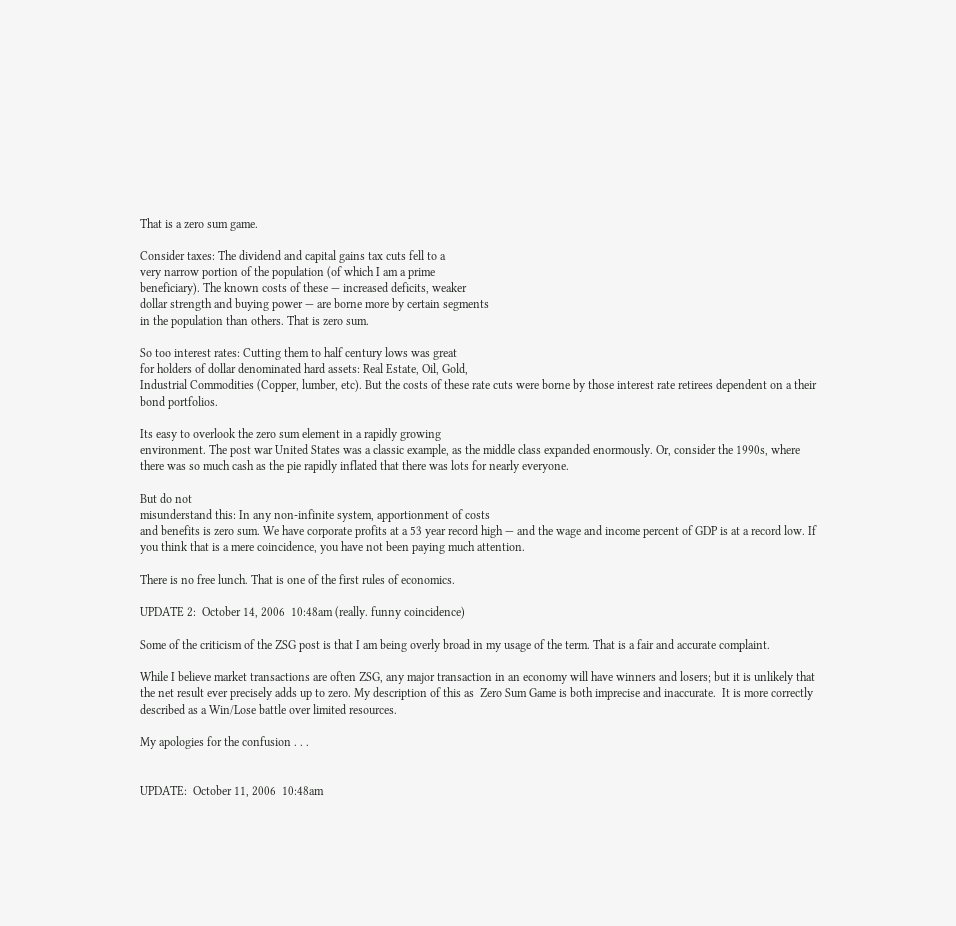That is a zero sum game.

Consider taxes: The dividend and capital gains tax cuts fell to a
very narrow portion of the population (of which I am a prime
beneficiary). The known costs of these — increased deficits, weaker
dollar strength and buying power — are borne more by certain segments
in the population than others. That is zero sum.

So too interest rates: Cutting them to half century lows was great
for holders of dollar denominated hard assets: Real Estate, Oil, Gold,
Industrial Commodities (Copper, lumber, etc). But the costs of these rate cuts were borne by those interest rate retirees dependent on a their bond portfolios.

Its easy to overlook the zero sum element in a rapidly growing
environment. The post war United States was a classic example, as the middle class expanded enormously. Or, consider the 1990s, where there was so much cash as the pie rapidly inflated that there was lots for nearly everyone.

But do not
misunderstand this: In any non-infinite system, apportionment of costs
and benefits is zero sum. We have corporate profits at a 53 year record high — and the wage and income percent of GDP is at a record low. If you think that is a mere coincidence, you have not been paying much attention.

There is no free lunch. That is one of the first rules of economics.

UPDATE 2:  October 14, 2006  10:48am (really. funny coincidence)

Some of the criticism of the ZSG post is that I am being overly broad in my usage of the term. That is a fair and accurate complaint.

While I believe market transactions are often ZSG, any major transaction in an economy will have winners and losers; but it is unlikely that the net result ever precisely adds up to zero. My description of this as  Zero Sum Game is both imprecise and inaccurate.  It is more correctly described as a Win/Lose battle over limited resources.

My apologies for the confusion . . .


UPDATE:  October 11, 2006  10:48am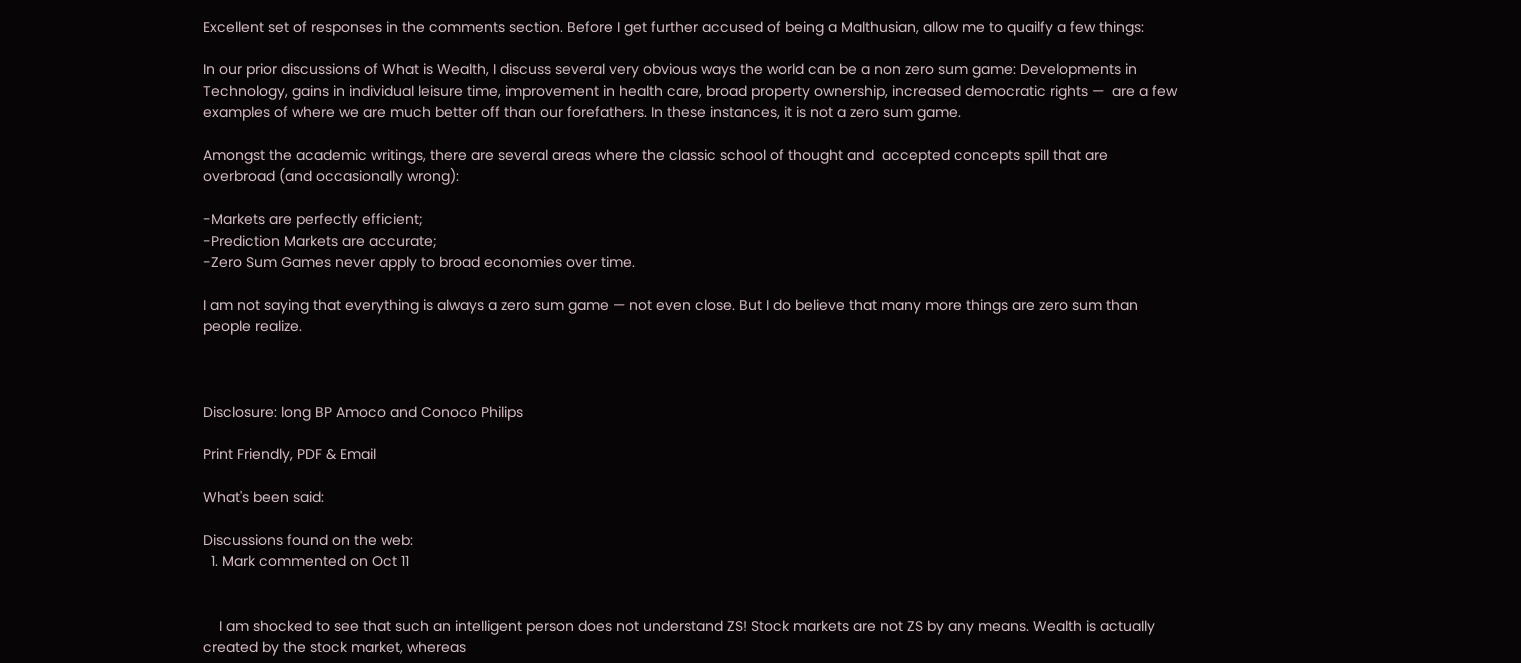Excellent set of responses in the comments section. Before I get further accused of being a Malthusian, allow me to quailfy a few things:

In our prior discussions of What is Wealth, I discuss several very obvious ways the world can be a non zero sum game: Developments in Technology, gains in individual leisure time, improvement in health care, broad property ownership, increased democratic rights —  are a few examples of where we are much better off than our forefathers. In these instances, it is not a zero sum game.

Amongst the academic writings, there are several areas where the classic school of thought and  accepted concepts spill that are overbroad (and occasionally wrong):

-Markets are perfectly efficient;
-Prediction Markets are accurate;
-Zero Sum Games never apply to broad economies over time.

I am not saying that everything is always a zero sum game — not even close. But I do believe that many more things are zero sum than people realize.



Disclosure: long BP Amoco and Conoco Philips

Print Friendly, PDF & Email

What's been said:

Discussions found on the web:
  1. Mark commented on Oct 11


    I am shocked to see that such an intelligent person does not understand ZS! Stock markets are not ZS by any means. Wealth is actually created by the stock market, whereas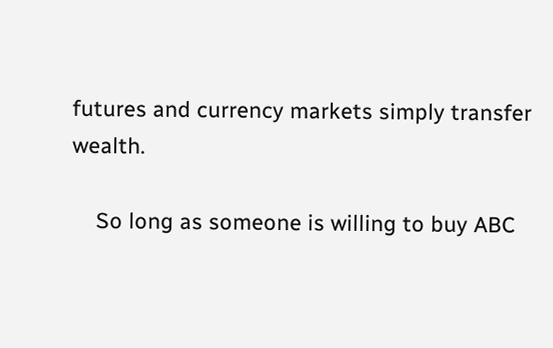futures and currency markets simply transfer wealth.

    So long as someone is willing to buy ABC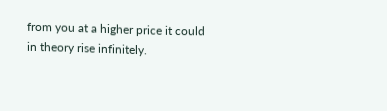from you at a higher price it could in theory rise infinitely.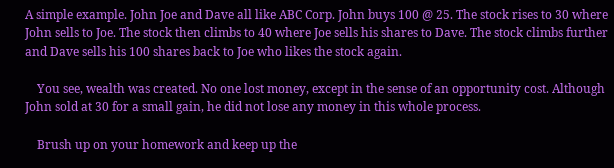A simple example. John Joe and Dave all like ABC Corp. John buys 100 @ 25. The stock rises to 30 where John sells to Joe. The stock then climbs to 40 where Joe sells his shares to Dave. The stock climbs further and Dave sells his 100 shares back to Joe who likes the stock again.

    You see, wealth was created. No one lost money, except in the sense of an opportunity cost. Although John sold at 30 for a small gain, he did not lose any money in this whole process.

    Brush up on your homework and keep up the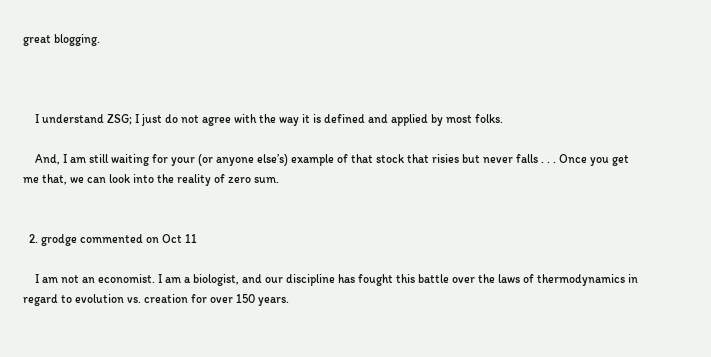great blogging.



    I understand ZSG; I just do not agree with the way it is defined and applied by most folks.

    And, I am still waiting for your (or anyone else’s) example of that stock that risies but never falls . . . Once you get me that, we can look into the reality of zero sum.


  2. grodge commented on Oct 11

    I am not an economist. I am a biologist, and our discipline has fought this battle over the laws of thermodynamics in regard to evolution vs. creation for over 150 years.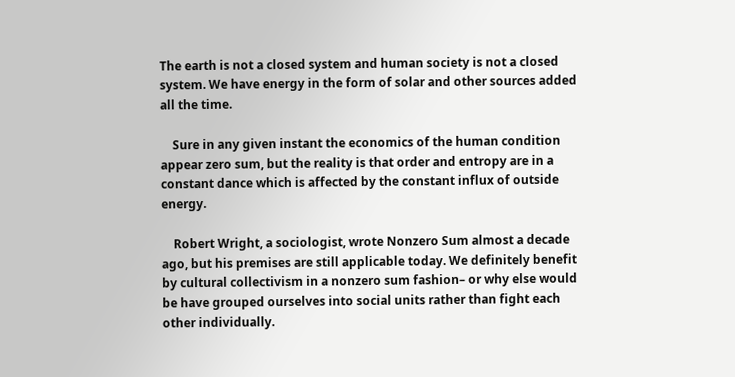The earth is not a closed system and human society is not a closed system. We have energy in the form of solar and other sources added all the time.

    Sure in any given instant the economics of the human condition appear zero sum, but the reality is that order and entropy are in a constant dance which is affected by the constant influx of outside energy.

    Robert Wright, a sociologist, wrote Nonzero Sum almost a decade ago, but his premises are still applicable today. We definitely benefit by cultural collectivism in a nonzero sum fashion– or why else would be have grouped ourselves into social units rather than fight each other individually.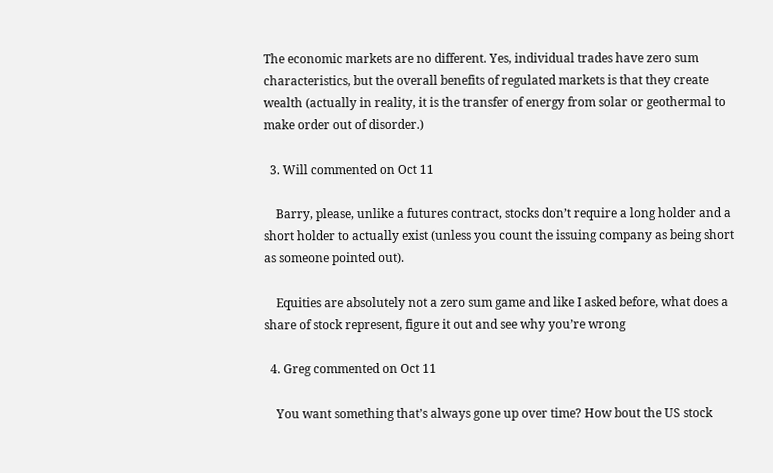The economic markets are no different. Yes, individual trades have zero sum characteristics, but the overall benefits of regulated markets is that they create wealth (actually in reality, it is the transfer of energy from solar or geothermal to make order out of disorder.)

  3. Will commented on Oct 11

    Barry, please, unlike a futures contract, stocks don’t require a long holder and a short holder to actually exist (unless you count the issuing company as being short as someone pointed out).

    Equities are absolutely not a zero sum game and like I asked before, what does a share of stock represent, figure it out and see why you’re wrong

  4. Greg commented on Oct 11

    You want something that’s always gone up over time? How bout the US stock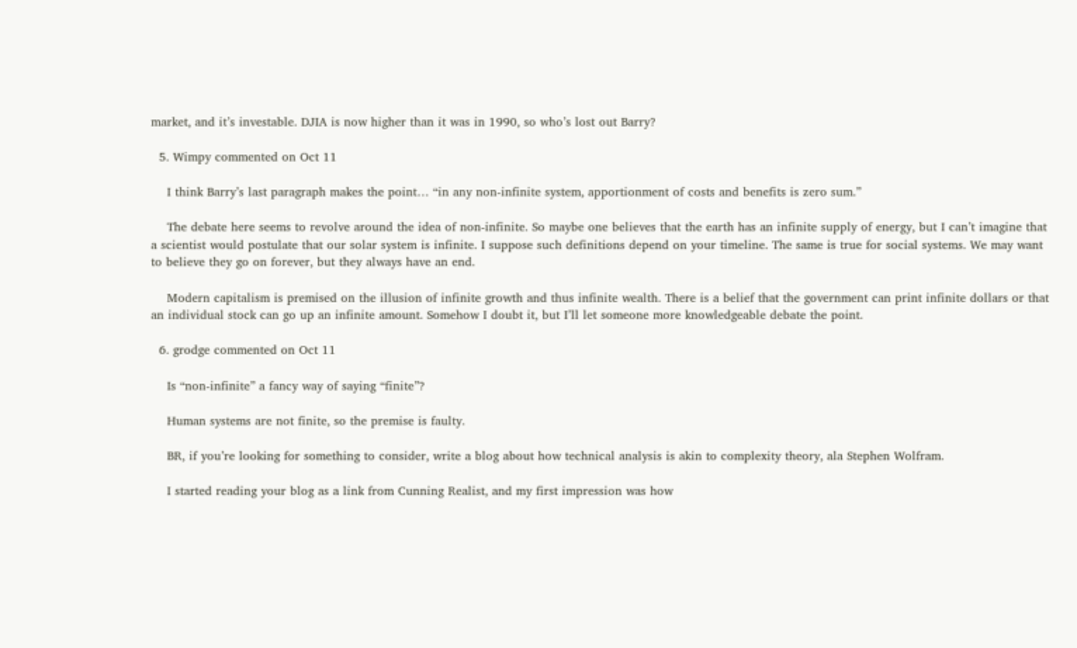market, and it’s investable. DJIA is now higher than it was in 1990, so who’s lost out Barry?

  5. Wimpy commented on Oct 11

    I think Barry’s last paragraph makes the point… “in any non-infinite system, apportionment of costs and benefits is zero sum.”

    The debate here seems to revolve around the idea of non-infinite. So maybe one believes that the earth has an infinite supply of energy, but I can’t imagine that a scientist would postulate that our solar system is infinite. I suppose such definitions depend on your timeline. The same is true for social systems. We may want to believe they go on forever, but they always have an end.

    Modern capitalism is premised on the illusion of infinite growth and thus infinite wealth. There is a belief that the government can print infinite dollars or that an individual stock can go up an infinite amount. Somehow I doubt it, but I’ll let someone more knowledgeable debate the point.

  6. grodge commented on Oct 11

    Is “non-infinite” a fancy way of saying “finite”?

    Human systems are not finite, so the premise is faulty.

    BR, if you’re looking for something to consider, write a blog about how technical analysis is akin to complexity theory, ala Stephen Wolfram.

    I started reading your blog as a link from Cunning Realist, and my first impression was how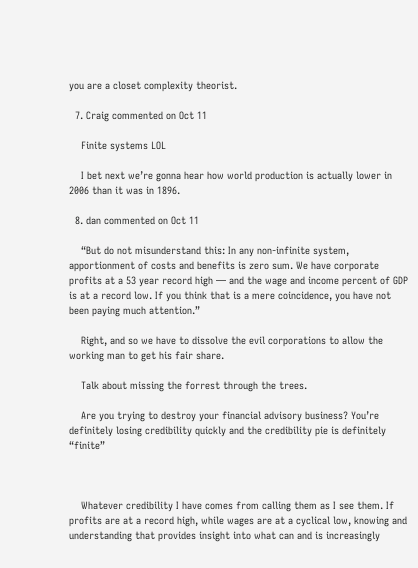you are a closet complexity theorist.

  7. Craig commented on Oct 11

    Finite systems LOL

    I bet next we’re gonna hear how world production is actually lower in 2006 than it was in 1896.

  8. dan commented on Oct 11

    “But do not misunderstand this: In any non-infinite system, apportionment of costs and benefits is zero sum. We have corporate profits at a 53 year record high — and the wage and income percent of GDP is at a record low. If you think that is a mere coincidence, you have not been paying much attention.”

    Right, and so we have to dissolve the evil corporations to allow the working man to get his fair share.

    Talk about missing the forrest through the trees.

    Are you trying to destroy your financial advisory business? You’re definitely losing credibility quickly and the credibility pie is definitely “finite”



    Whatever credibility I have comes from calling them as I see them. If profits are at a record high, while wages are at a cyclical low, knowing and understanding that provides insight into what can and is increasingly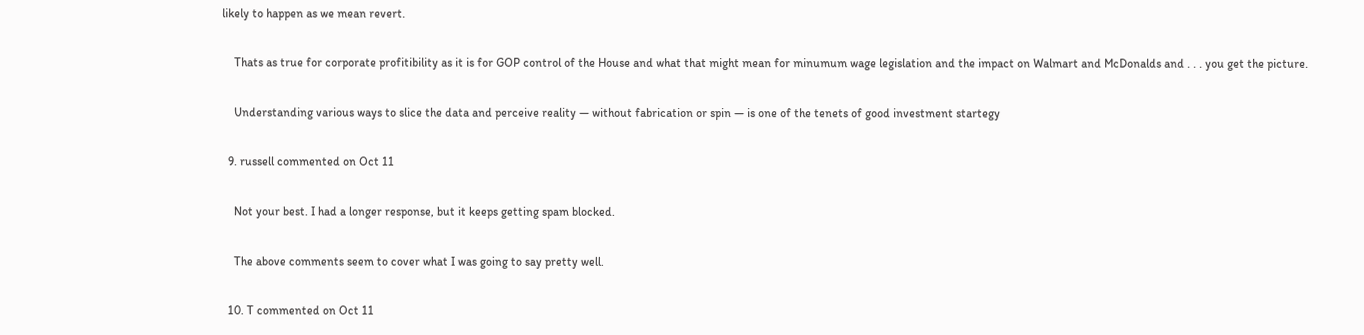likely to happen as we mean revert.

    Thats as true for corporate profitibility as it is for GOP control of the House and what that might mean for minumum wage legislation and the impact on Walmart and McDonalds and . . . you get the picture.

    Understanding various ways to slice the data and perceive reality — without fabrication or spin — is one of the tenets of good investment startegy

  9. russell commented on Oct 11

    Not your best. I had a longer response, but it keeps getting spam blocked.

    The above comments seem to cover what I was going to say pretty well.

  10. T commented on Oct 11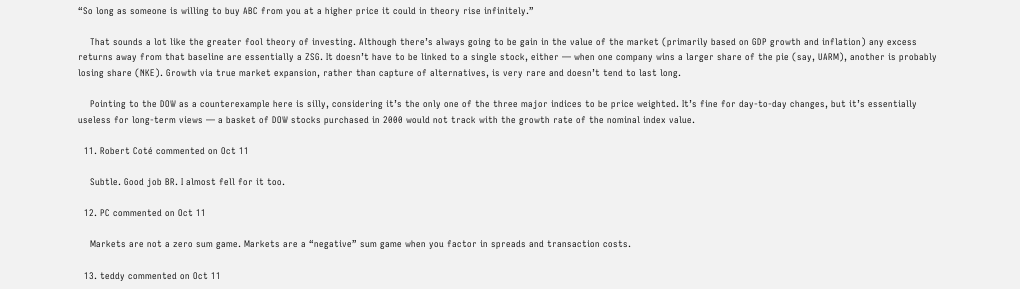“So long as someone is willing to buy ABC from you at a higher price it could in theory rise infinitely.”

    That sounds a lot like the greater fool theory of investing. Although there’s always going to be gain in the value of the market (primarily based on GDP growth and inflation) any excess returns away from that baseline are essentially a ZSG. It doesn’t have to be linked to a single stock, either — when one company wins a larger share of the pie (say, UARM), another is probably losing share (NKE). Growth via true market expansion, rather than capture of alternatives, is very rare and doesn’t tend to last long.

    Pointing to the DOW as a counterexample here is silly, considering it’s the only one of the three major indices to be price weighted. It’s fine for day-to-day changes, but it’s essentially useless for long-term views — a basket of DOW stocks purchased in 2000 would not track with the growth rate of the nominal index value.

  11. Robert Coté commented on Oct 11

    Subtle. Good job BR. I almost fell for it too.

  12. PC commented on Oct 11

    Markets are not a zero sum game. Markets are a “negative” sum game when you factor in spreads and transaction costs.

  13. teddy commented on Oct 11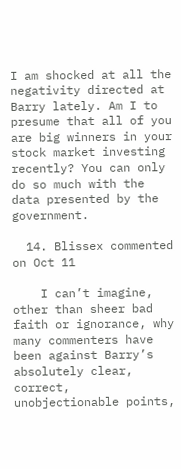I am shocked at all the negativity directed at Barry lately. Am I to presume that all of you are big winners in your stock market investing recently? You can only do so much with the data presented by the government.

  14. Blissex commented on Oct 11

    I can’t imagine, other than sheer bad faith or ignorance, why many commenters have been against Barry’s absolutely clear, correct, unobjectionable points,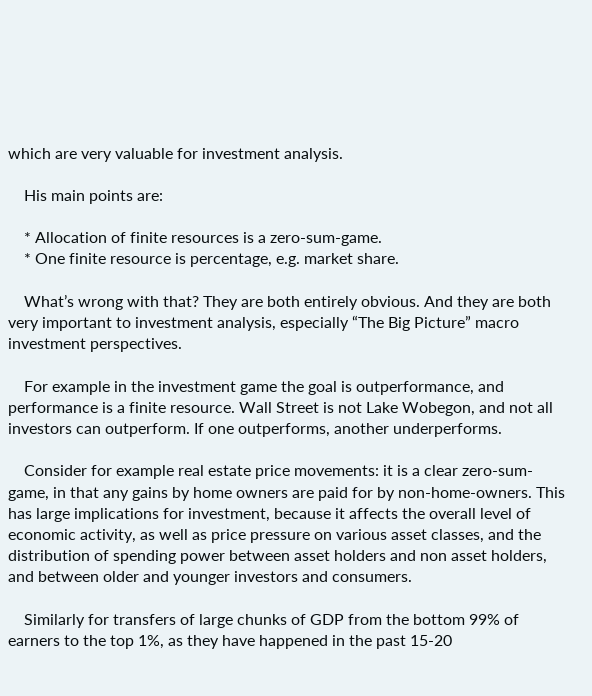which are very valuable for investment analysis.

    His main points are:

    * Allocation of finite resources is a zero-sum-game.
    * One finite resource is percentage, e.g. market share.

    What’s wrong with that? They are both entirely obvious. And they are both very important to investment analysis, especially “The Big Picture” macro investment perspectives.

    For example in the investment game the goal is outperformance, and performance is a finite resource. Wall Street is not Lake Wobegon, and not all investors can outperform. If one outperforms, another underperforms.

    Consider for example real estate price movements: it is a clear zero-sum-game, in that any gains by home owners are paid for by non-home-owners. This has large implications for investment, because it affects the overall level of economic activity, as well as price pressure on various asset classes, and the distribution of spending power between asset holders and non asset holders, and between older and younger investors and consumers.

    Similarly for transfers of large chunks of GDP from the bottom 99% of earners to the top 1%, as they have happened in the past 15-20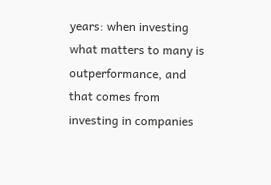years: when investing what matters to many is outperformance, and that comes from investing in companies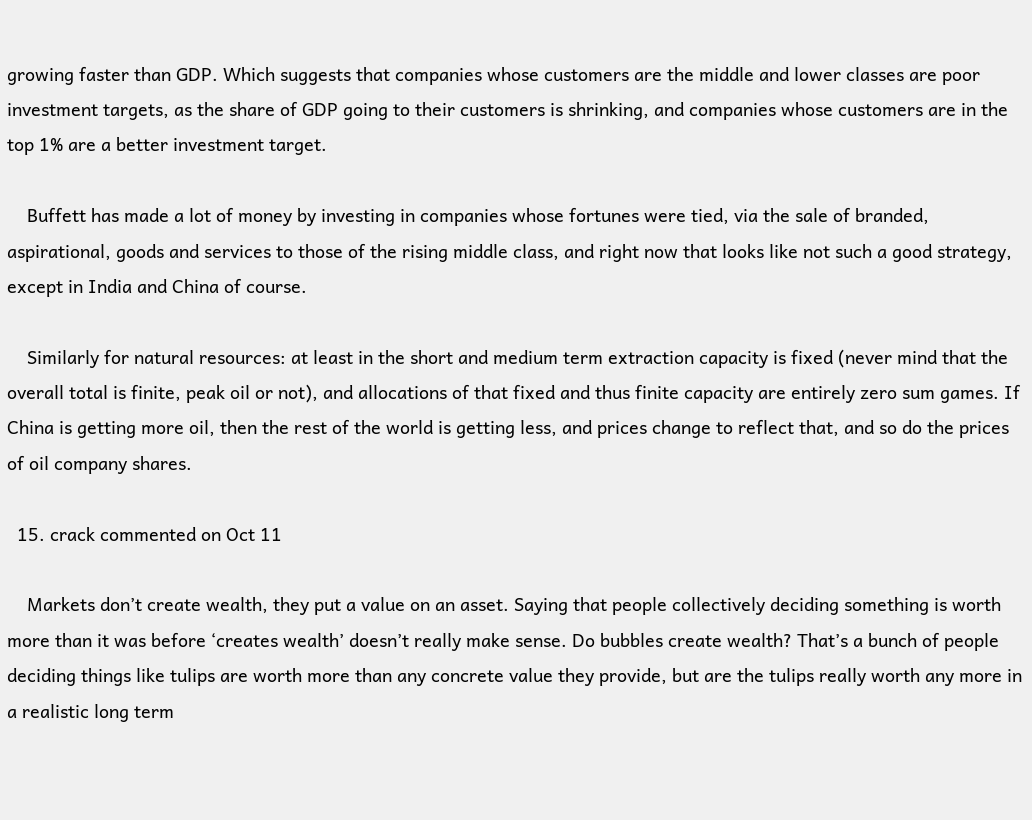growing faster than GDP. Which suggests that companies whose customers are the middle and lower classes are poor investment targets, as the share of GDP going to their customers is shrinking, and companies whose customers are in the top 1% are a better investment target.

    Buffett has made a lot of money by investing in companies whose fortunes were tied, via the sale of branded, aspirational, goods and services to those of the rising middle class, and right now that looks like not such a good strategy, except in India and China of course.

    Similarly for natural resources: at least in the short and medium term extraction capacity is fixed (never mind that the overall total is finite, peak oil or not), and allocations of that fixed and thus finite capacity are entirely zero sum games. If China is getting more oil, then the rest of the world is getting less, and prices change to reflect that, and so do the prices of oil company shares.

  15. crack commented on Oct 11

    Markets don’t create wealth, they put a value on an asset. Saying that people collectively deciding something is worth more than it was before ‘creates wealth’ doesn’t really make sense. Do bubbles create wealth? That’s a bunch of people deciding things like tulips are worth more than any concrete value they provide, but are the tulips really worth any more in a realistic long term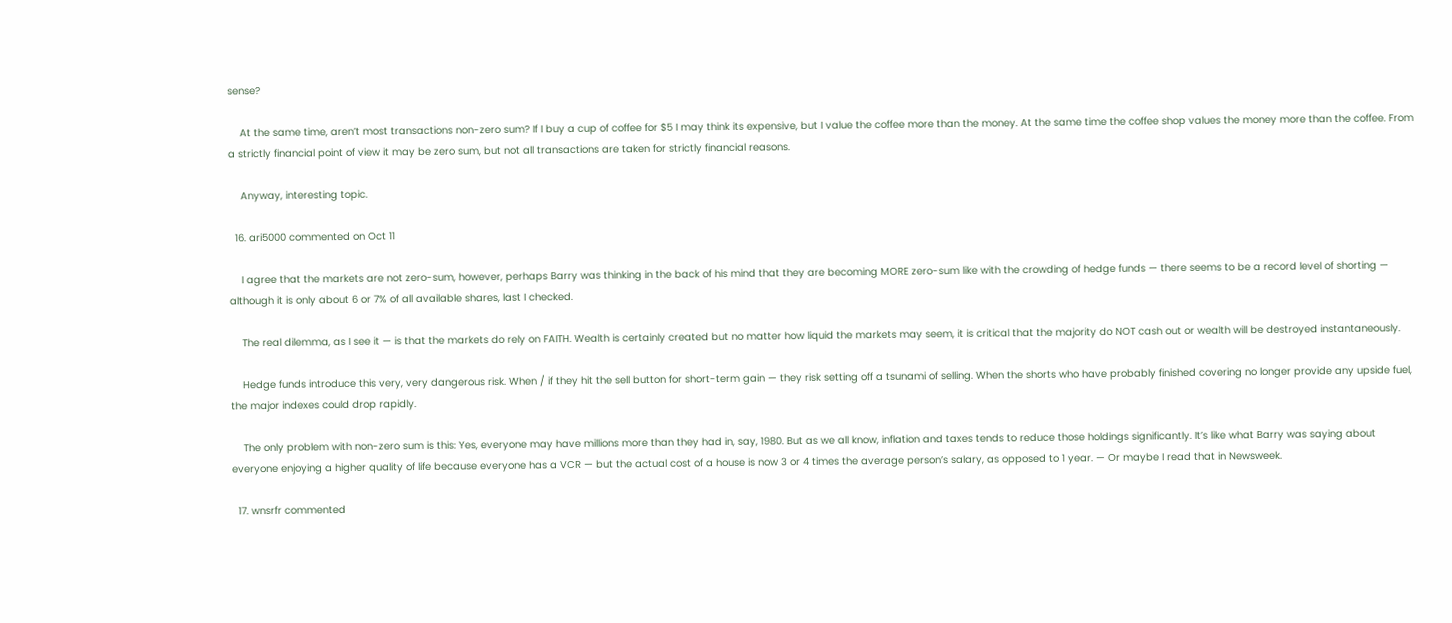sense?

    At the same time, aren’t most transactions non-zero sum? If I buy a cup of coffee for $5 I may think its expensive, but I value the coffee more than the money. At the same time the coffee shop values the money more than the coffee. From a strictly financial point of view it may be zero sum, but not all transactions are taken for strictly financial reasons.

    Anyway, interesting topic.

  16. ari5000 commented on Oct 11

    I agree that the markets are not zero-sum, however, perhaps Barry was thinking in the back of his mind that they are becoming MORE zero-sum like with the crowding of hedge funds — there seems to be a record level of shorting — although it is only about 6 or 7% of all available shares, last I checked.

    The real dilemma, as I see it — is that the markets do rely on FAITH. Wealth is certainly created but no matter how liquid the markets may seem, it is critical that the majority do NOT cash out or wealth will be destroyed instantaneously.

    Hedge funds introduce this very, very dangerous risk. When / if they hit the sell button for short-term gain — they risk setting off a tsunami of selling. When the shorts who have probably finished covering no longer provide any upside fuel, the major indexes could drop rapidly.

    The only problem with non-zero sum is this: Yes, everyone may have millions more than they had in, say, 1980. But as we all know, inflation and taxes tends to reduce those holdings significantly. It’s like what Barry was saying about everyone enjoying a higher quality of life because everyone has a VCR — but the actual cost of a house is now 3 or 4 times the average person’s salary, as opposed to 1 year. — Or maybe I read that in Newsweek.

  17. wnsrfr commented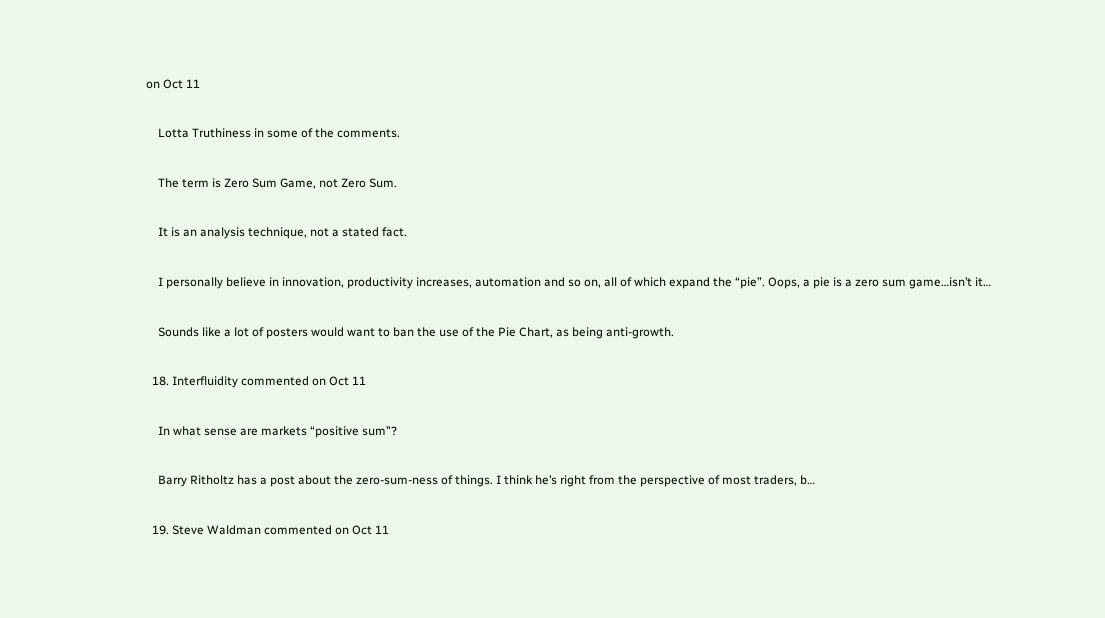on Oct 11

    Lotta Truthiness in some of the comments.

    The term is Zero Sum Game, not Zero Sum.

    It is an analysis technique, not a stated fact.

    I personally believe in innovation, productivity increases, automation and so on, all of which expand the “pie”. Oops, a pie is a zero sum game…isn’t it…

    Sounds like a lot of posters would want to ban the use of the Pie Chart, as being anti-growth.

  18. Interfluidity commented on Oct 11

    In what sense are markets “positive sum”?

    Barry Ritholtz has a post about the zero-sum-ness of things. I think he’s right from the perspective of most traders, b…

  19. Steve Waldman commented on Oct 11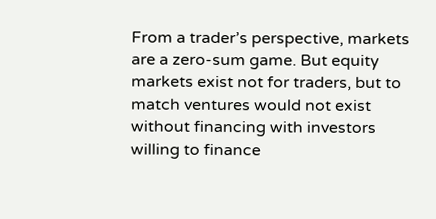From a trader’s perspective, markets are a zero-sum game. But equity markets exist not for traders, but to match ventures would not exist without financing with investors willing to finance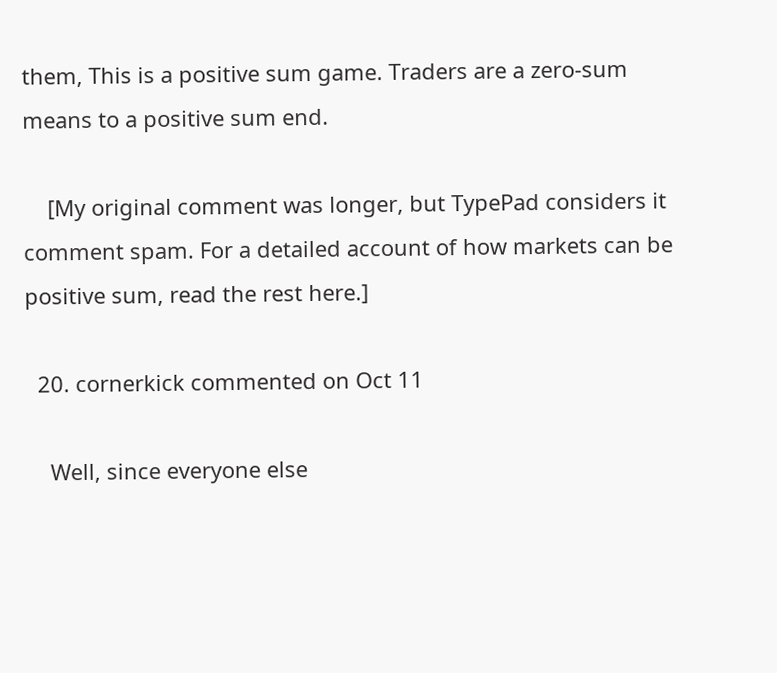them, This is a positive sum game. Traders are a zero-sum means to a positive sum end.

    [My original comment was longer, but TypePad considers it comment spam. For a detailed account of how markets can be positive sum, read the rest here.]

  20. cornerkick commented on Oct 11

    Well, since everyone else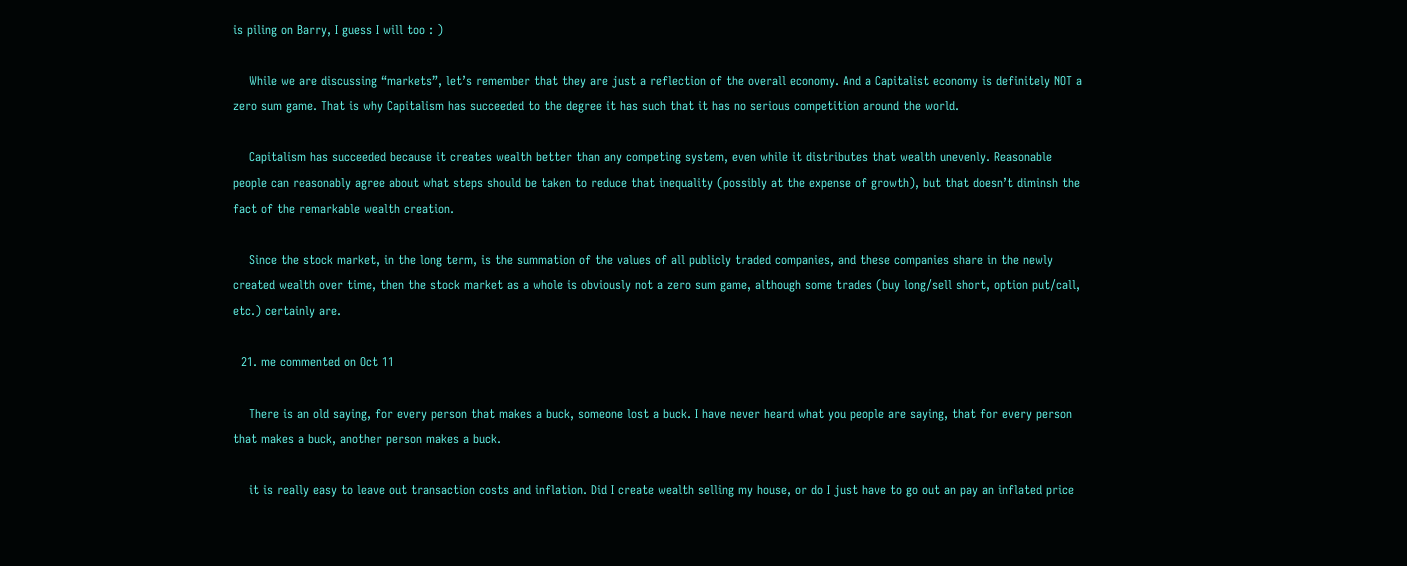is piling on Barry, I guess I will too : )

    While we are discussing “markets”, let’s remember that they are just a reflection of the overall economy. And a Capitalist economy is definitely NOT a zero sum game. That is why Capitalism has succeeded to the degree it has such that it has no serious competition around the world.

    Capitalism has succeeded because it creates wealth better than any competing system, even while it distributes that wealth unevenly. Reasonable people can reasonably agree about what steps should be taken to reduce that inequality (possibly at the expense of growth), but that doesn’t diminsh the fact of the remarkable wealth creation.

    Since the stock market, in the long term, is the summation of the values of all publicly traded companies, and these companies share in the newly created wealth over time, then the stock market as a whole is obviously not a zero sum game, although some trades (buy long/sell short, option put/call, etc.) certainly are.

  21. me commented on Oct 11

    There is an old saying, for every person that makes a buck, someone lost a buck. I have never heard what you people are saying, that for every person that makes a buck, another person makes a buck.

    it is really easy to leave out transaction costs and inflation. Did I create wealth selling my house, or do I just have to go out an pay an inflated price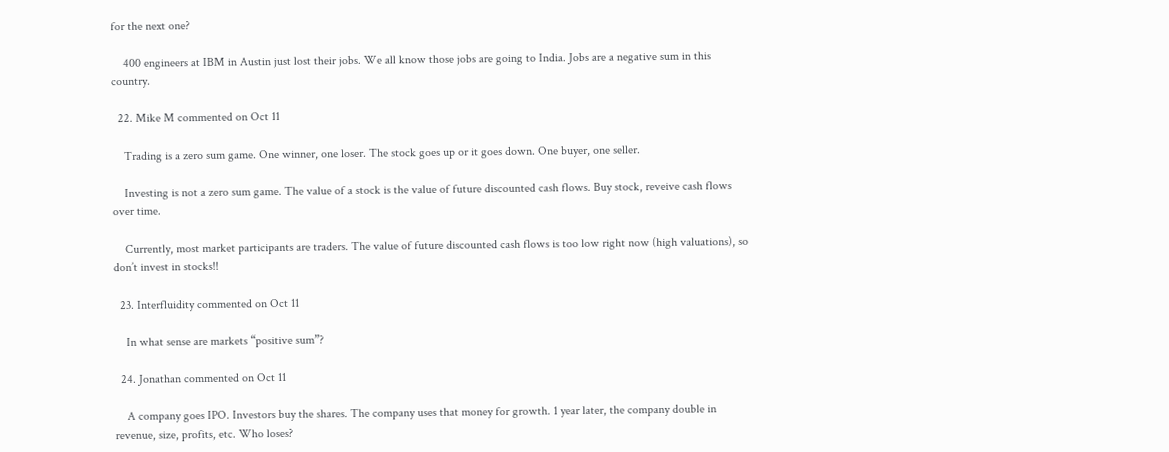for the next one?

    400 engineers at IBM in Austin just lost their jobs. We all know those jobs are going to India. Jobs are a negative sum in this country.

  22. Mike M commented on Oct 11

    Trading is a zero sum game. One winner, one loser. The stock goes up or it goes down. One buyer, one seller.

    Investing is not a zero sum game. The value of a stock is the value of future discounted cash flows. Buy stock, reveive cash flows over time.

    Currently, most market participants are traders. The value of future discounted cash flows is too low right now (high valuations), so don’t invest in stocks!!

  23. Interfluidity commented on Oct 11

    In what sense are markets “positive sum”?

  24. Jonathan commented on Oct 11

    A company goes IPO. Investors buy the shares. The company uses that money for growth. 1 year later, the company double in revenue, size, profits, etc. Who loses?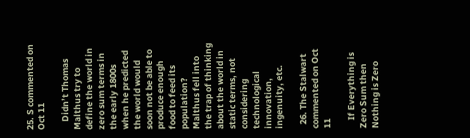25. S commented on Oct 11

    Didn’t Thomas Malthus try to define the world in zero sum terms in the early 1800s when he predicted the world would soon not be able to produce enough food to feed its population? Malthus fell into the trap of thinking about the world in static terms, not considering technological innovation, ingenuity, etc.

  26. The Stalwart commented on Oct 11

    If Everything is Zero Sum then Nothing is Zero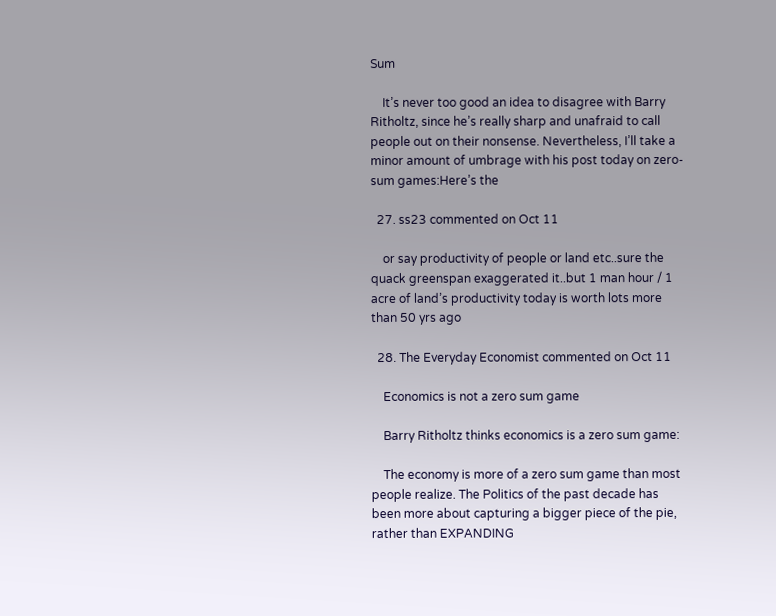Sum

    It’s never too good an idea to disagree with Barry Ritholtz, since he’s really sharp and unafraid to call people out on their nonsense. Nevertheless, I’ll take a minor amount of umbrage with his post today on zero-sum games:Here’s the

  27. ss23 commented on Oct 11

    or say productivity of people or land etc..sure the quack greenspan exaggerated it..but 1 man hour / 1 acre of land’s productivity today is worth lots more than 50 yrs ago

  28. The Everyday Economist commented on Oct 11

    Economics is not a zero sum game

    Barry Ritholtz thinks economics is a zero sum game:

    The economy is more of a zero sum game than most people realize. The Politics of the past decade has been more about capturing a bigger piece of the pie, rather than EXPANDING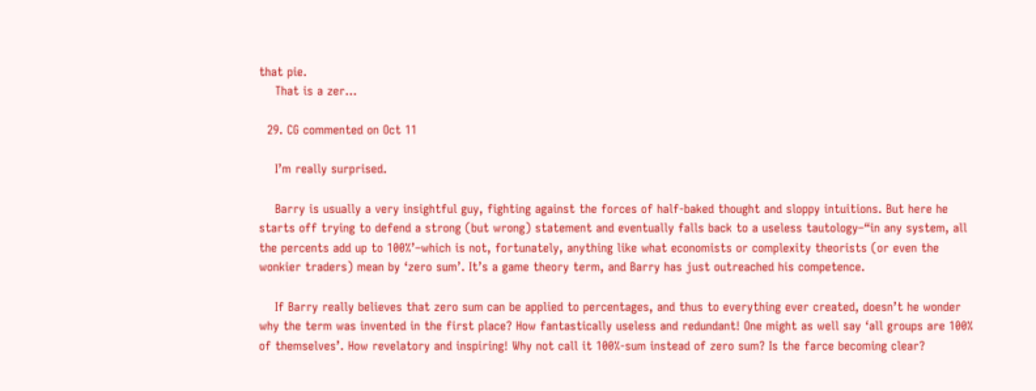that pie.
    That is a zer…

  29. CG commented on Oct 11

    I’m really surprised.

    Barry is usually a very insightful guy, fighting against the forces of half-baked thought and sloppy intuitions. But here he starts off trying to defend a strong (but wrong) statement and eventually falls back to a useless tautology–“in any system, all the percents add up to 100%’–which is not, fortunately, anything like what economists or complexity theorists (or even the wonkier traders) mean by ‘zero sum’. It’s a game theory term, and Barry has just outreached his competence.

    If Barry really believes that zero sum can be applied to percentages, and thus to everything ever created, doesn’t he wonder why the term was invented in the first place? How fantastically useless and redundant! One might as well say ‘all groups are 100% of themselves’. How revelatory and inspiring! Why not call it 100%-sum instead of zero sum? Is the farce becoming clear?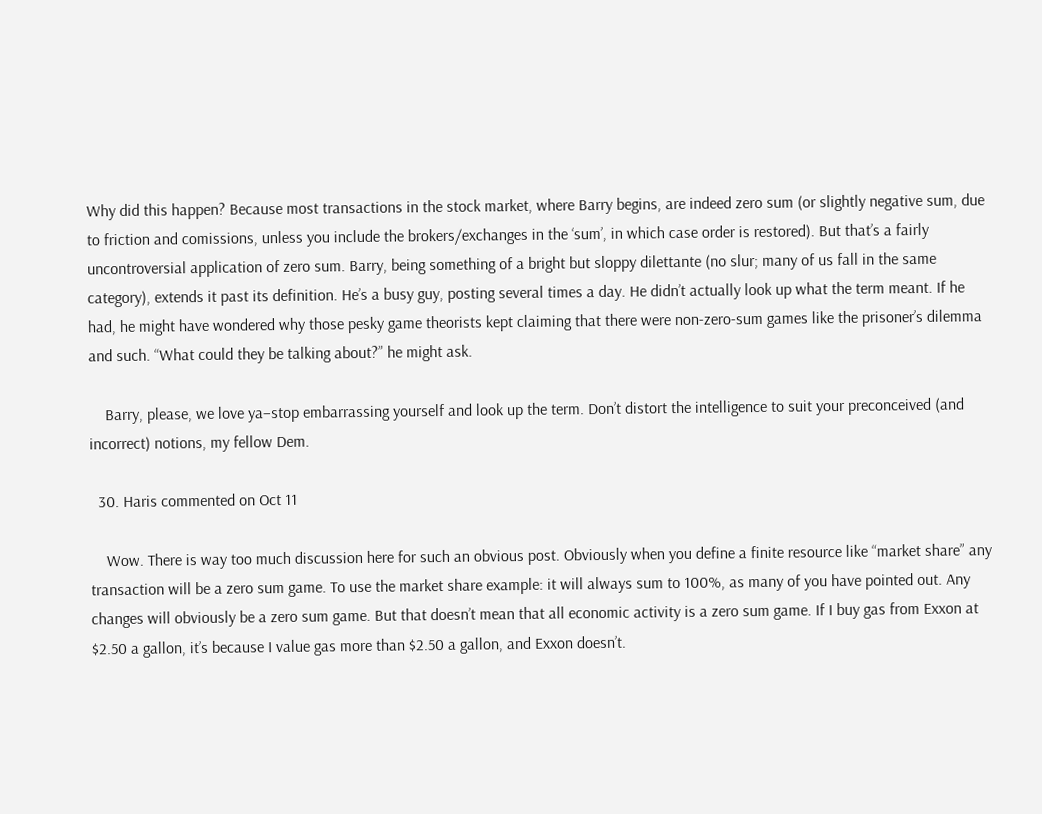Why did this happen? Because most transactions in the stock market, where Barry begins, are indeed zero sum (or slightly negative sum, due to friction and comissions, unless you include the brokers/exchanges in the ‘sum’, in which case order is restored). But that’s a fairly uncontroversial application of zero sum. Barry, being something of a bright but sloppy dilettante (no slur; many of us fall in the same category), extends it past its definition. He’s a busy guy, posting several times a day. He didn’t actually look up what the term meant. If he had, he might have wondered why those pesky game theorists kept claiming that there were non-zero-sum games like the prisoner’s dilemma and such. “What could they be talking about?” he might ask.

    Barry, please, we love ya–stop embarrassing yourself and look up the term. Don’t distort the intelligence to suit your preconceived (and incorrect) notions, my fellow Dem.

  30. Haris commented on Oct 11

    Wow. There is way too much discussion here for such an obvious post. Obviously when you define a finite resource like “market share” any transaction will be a zero sum game. To use the market share example: it will always sum to 100%, as many of you have pointed out. Any changes will obviously be a zero sum game. But that doesn’t mean that all economic activity is a zero sum game. If I buy gas from Exxon at $2.50 a gallon, it’s because I value gas more than $2.50 a gallon, and Exxon doesn’t.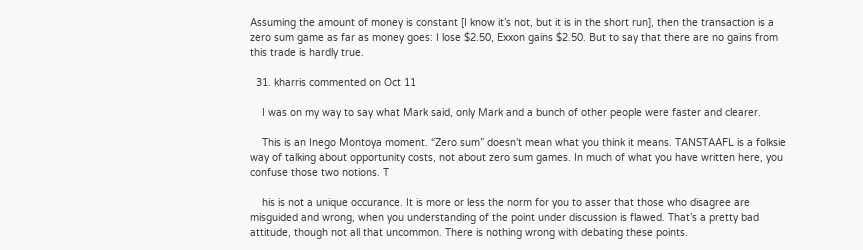Assuming the amount of money is constant [I know it’s not, but it is in the short run], then the transaction is a zero sum game as far as money goes: I lose $2.50, Exxon gains $2.50. But to say that there are no gains from this trade is hardly true.

  31. kharris commented on Oct 11

    I was on my way to say what Mark said, only Mark and a bunch of other people were faster and clearer.

    This is an Inego Montoya moment. “Zero sum” doesn’t mean what you think it means. TANSTAAFL is a folksie way of talking about opportunity costs, not about zero sum games. In much of what you have written here, you confuse those two notions. T

    his is not a unique occurance. It is more or less the norm for you to asser that those who disagree are misguided and wrong, when you understanding of the point under discussion is flawed. That’s a pretty bad attitude, though not all that uncommon. There is nothing wrong with debating these points.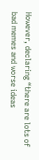However, declaring “there are lots of bad memes and worse ideas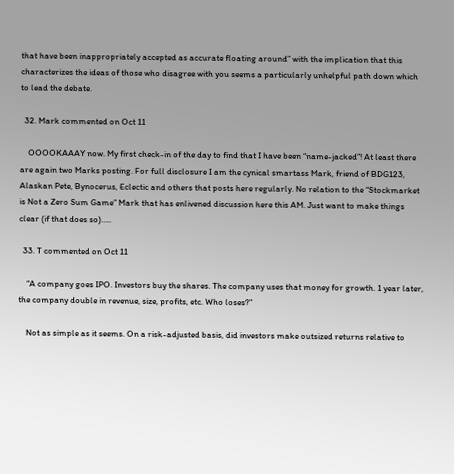that have been inappropriately accepted as accurate floating around” with the implication that this characterizes the ideas of those who disagree with you seems a particularly unhelpful path down which to lead the debate.

  32. Mark commented on Oct 11

    OOOOKAAAY now. My first check-in of the day to find that I have been “name-jacked”! At least there are again two Marks posting. For full disclosure I am the cynical smartass Mark, friend of BDG123, Alaskan Pete, Bynocerus, Eclectic and others that posts here regularly. No relation to the “Stockmarket is Not a Zero Sum Game” Mark that has enlivened discussion here this AM. Just want to make things clear (if that does so)…..

  33. T commented on Oct 11

    “A company goes IPO. Investors buy the shares. The company uses that money for growth. 1 year later, the company double in revenue, size, profits, etc. Who loses?”

    Not as simple as it seems. On a risk-adjusted basis, did investors make outsized returns relative to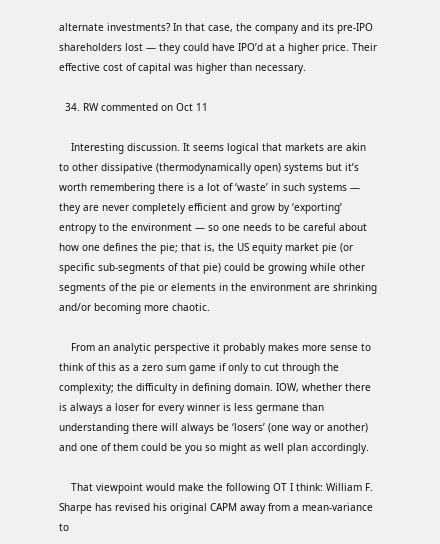alternate investments? In that case, the company and its pre-IPO shareholders lost — they could have IPO’d at a higher price. Their effective cost of capital was higher than necessary.

  34. RW commented on Oct 11

    Interesting discussion. It seems logical that markets are akin to other dissipative (thermodynamically open) systems but it’s worth remembering there is a lot of ‘waste’ in such systems — they are never completely efficient and grow by ‘exporting’ entropy to the environment — so one needs to be careful about how one defines the pie; that is, the US equity market pie (or specific sub-segments of that pie) could be growing while other segments of the pie or elements in the environment are shrinking and/or becoming more chaotic.

    From an analytic perspective it probably makes more sense to think of this as a zero sum game if only to cut through the complexity; the difficulty in defining domain. IOW, whether there is always a loser for every winner is less germane than understanding there will always be ‘losers’ (one way or another) and one of them could be you so might as well plan accordingly.

    That viewpoint would make the following OT I think: William F. Sharpe has revised his original CAPM away from a mean-variance to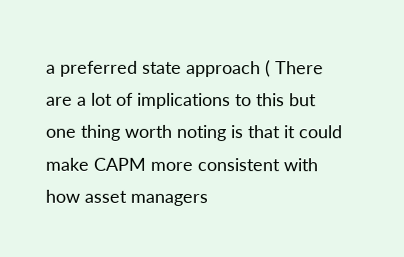a preferred state approach ( There are a lot of implications to this but one thing worth noting is that it could make CAPM more consistent with how asset managers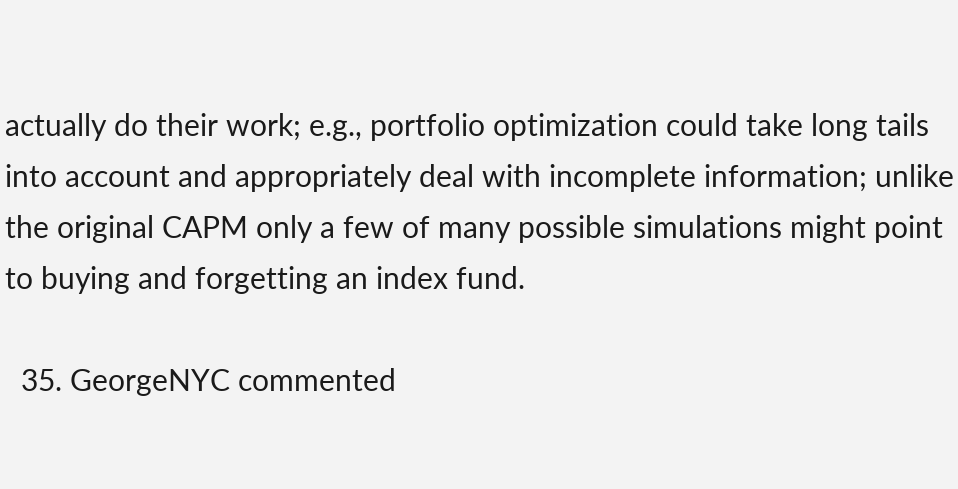actually do their work; e.g., portfolio optimization could take long tails into account and appropriately deal with incomplete information; unlike the original CAPM only a few of many possible simulations might point to buying and forgetting an index fund.

  35. GeorgeNYC commented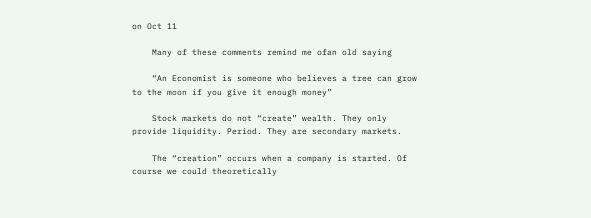on Oct 11

    Many of these comments remind me ofan old saying

    “An Economist is someone who believes a tree can grow to the moon if you give it enough money”

    Stock markets do not “create” wealth. They only provide liquidity. Period. They are secondary markets.

    The “creation” occurs when a company is started. Of course we could theoretically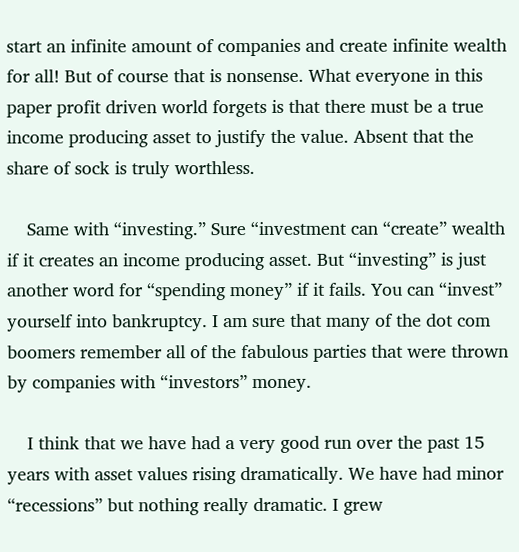start an infinite amount of companies and create infinite wealth for all! But of course that is nonsense. What everyone in this paper profit driven world forgets is that there must be a true income producing asset to justify the value. Absent that the share of sock is truly worthless.

    Same with “investing.” Sure “investment can “create” wealth if it creates an income producing asset. But “investing” is just another word for “spending money” if it fails. You can “invest” yourself into bankruptcy. I am sure that many of the dot com boomers remember all of the fabulous parties that were thrown by companies with “investors” money.

    I think that we have had a very good run over the past 15 years with asset values rising dramatically. We have had minor “recessions” but nothing really dramatic. I grew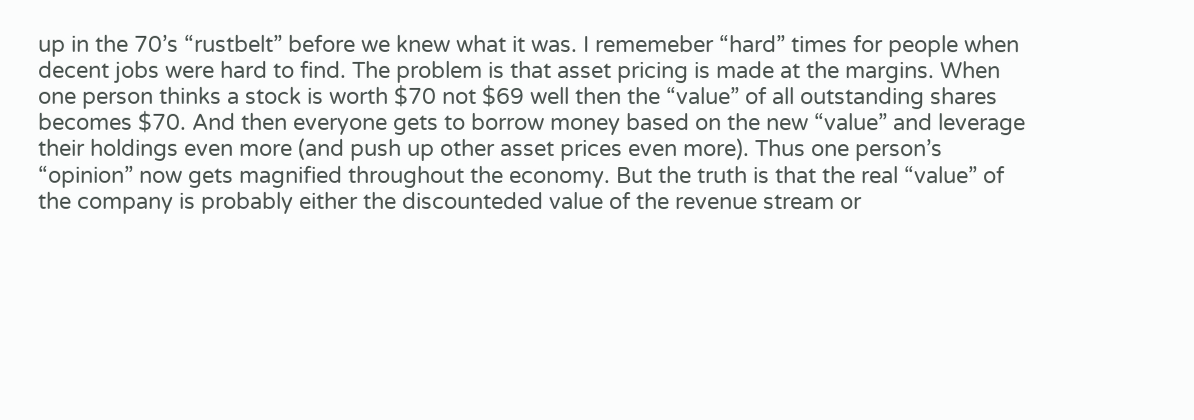up in the 70’s “rustbelt” before we knew what it was. I rememeber “hard” times for people when decent jobs were hard to find. The problem is that asset pricing is made at the margins. When one person thinks a stock is worth $70 not $69 well then the “value” of all outstanding shares becomes $70. And then everyone gets to borrow money based on the new “value” and leverage their holdings even more (and push up other asset prices even more). Thus one person’s “opinion” now gets magnified throughout the economy. But the truth is that the real “value” of the company is probably either the discounteded value of the revenue stream or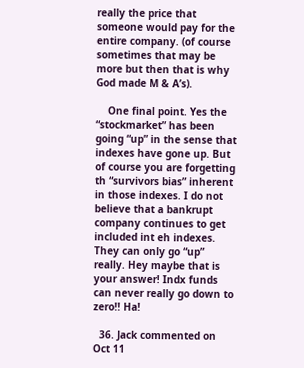really the price that someone would pay for the entire company. (of course sometimes that may be more but then that is why God made M & A’s).

    One final point. Yes the “stockmarket” has been going “up” in the sense that indexes have gone up. But of course you are forgetting th “survivors bias” inherent in those indexes. I do not believe that a bankrupt company continues to get included int eh indexes. They can only go “up” really. Hey maybe that is your answer! Indx funds can never really go down to zero!! Ha!

  36. Jack commented on Oct 11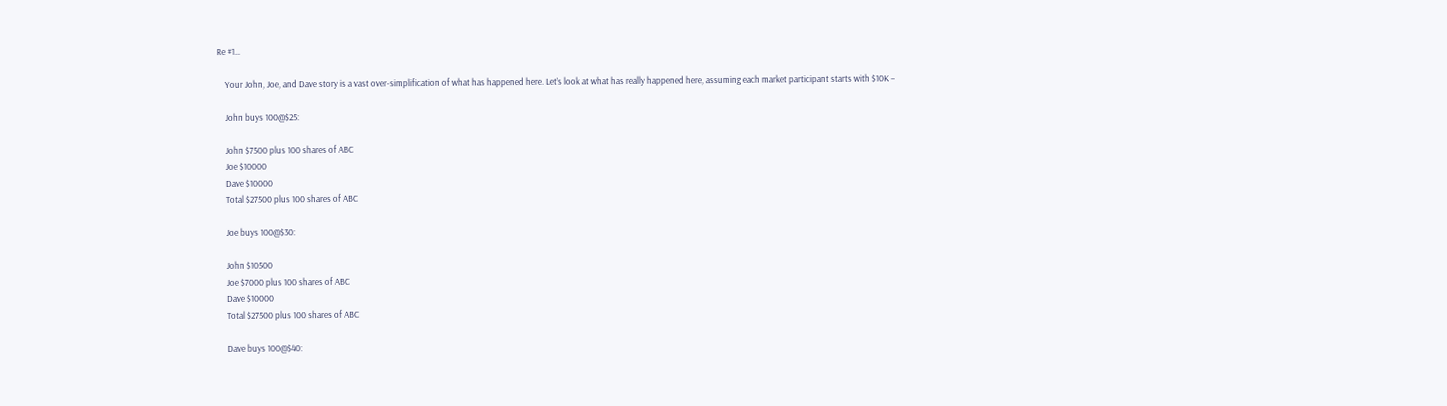Re #1…

    Your John, Joe, and Dave story is a vast over-simplification of what has happened here. Let’s look at what has really happened here, assuming each market participant starts with $10K –

    John buys 100@$25:

    John $7500 plus 100 shares of ABC
    Joe $10000
    Dave $10000
    Total $27500 plus 100 shares of ABC

    Joe buys 100@$30:

    John $10500
    Joe $7000 plus 100 shares of ABC
    Dave $10000
    Total $27500 plus 100 shares of ABC

    Dave buys 100@$40: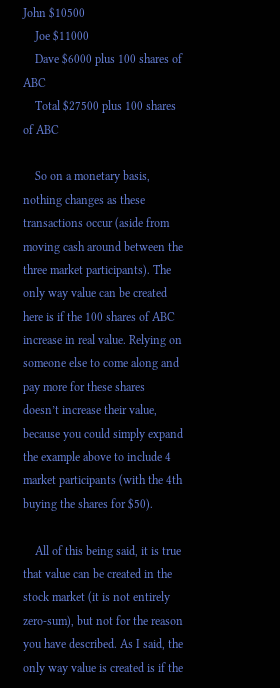John $10500
    Joe $11000
    Dave $6000 plus 100 shares of ABC
    Total $27500 plus 100 shares of ABC

    So on a monetary basis, nothing changes as these transactions occur (aside from moving cash around between the three market participants). The only way value can be created here is if the 100 shares of ABC increase in real value. Relying on someone else to come along and pay more for these shares doesn’t increase their value, because you could simply expand the example above to include 4 market participants (with the 4th buying the shares for $50).

    All of this being said, it is true that value can be created in the stock market (it is not entirely zero-sum), but not for the reason you have described. As I said, the only way value is created is if the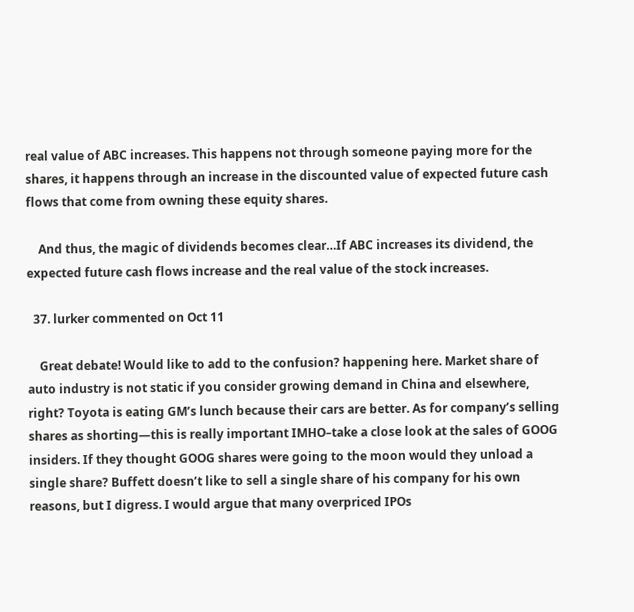real value of ABC increases. This happens not through someone paying more for the shares, it happens through an increase in the discounted value of expected future cash flows that come from owning these equity shares.

    And thus, the magic of dividends becomes clear…If ABC increases its dividend, the expected future cash flows increase and the real value of the stock increases.

  37. lurker commented on Oct 11

    Great debate! Would like to add to the confusion? happening here. Market share of auto industry is not static if you consider growing demand in China and elsewhere, right? Toyota is eating GM’s lunch because their cars are better. As for company’s selling shares as shorting—this is really important IMHO–take a close look at the sales of GOOG insiders. If they thought GOOG shares were going to the moon would they unload a single share? Buffett doesn’t like to sell a single share of his company for his own reasons, but I digress. I would argue that many overpriced IPOs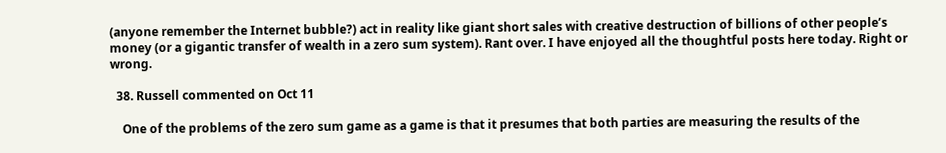(anyone remember the Internet bubble?) act in reality like giant short sales with creative destruction of billions of other people’s money (or a gigantic transfer of wealth in a zero sum system). Rant over. I have enjoyed all the thoughtful posts here today. Right or wrong.

  38. Russell commented on Oct 11

    One of the problems of the zero sum game as a game is that it presumes that both parties are measuring the results of the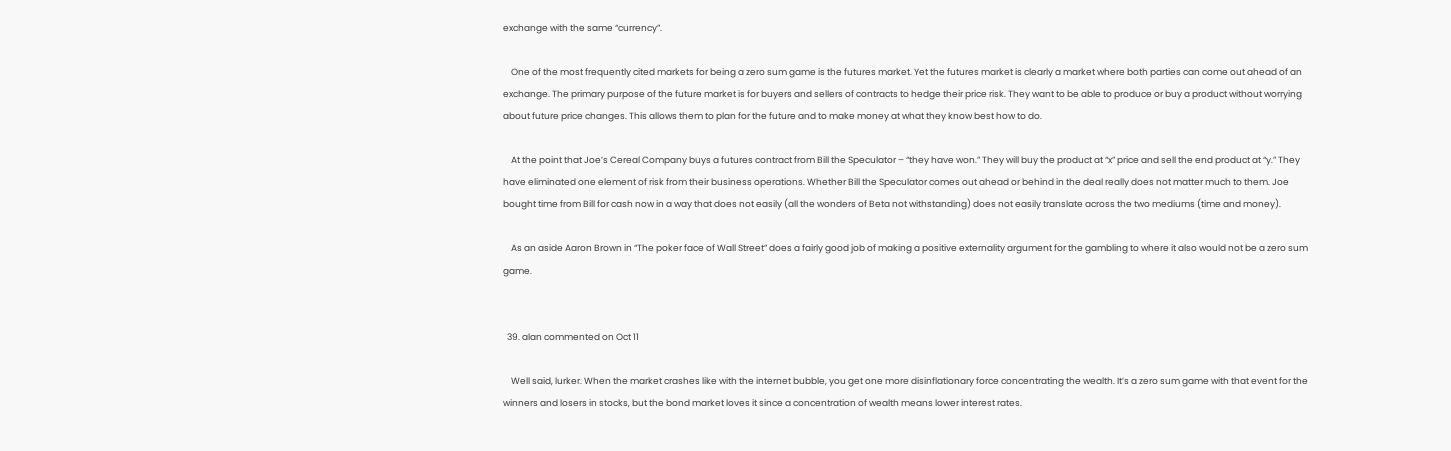exchange with the same “currency”.

    One of the most frequently cited markets for being a zero sum game is the futures market. Yet the futures market is clearly a market where both parties can come out ahead of an exchange. The primary purpose of the future market is for buyers and sellers of contracts to hedge their price risk. They want to be able to produce or buy a product without worrying about future price changes. This allows them to plan for the future and to make money at what they know best how to do.

    At the point that Joe’s Cereal Company buys a futures contract from Bill the Speculator – “they have won.” They will buy the product at “x” price and sell the end product at “y.” They have eliminated one element of risk from their business operations. Whether Bill the Speculator comes out ahead or behind in the deal really does not matter much to them. Joe bought time from Bill for cash now in a way that does not easily (all the wonders of Beta not withstanding) does not easily translate across the two mediums (time and money).

    As an aside Aaron Brown in “The poker face of Wall Street” does a fairly good job of making a positive externality argument for the gambling to where it also would not be a zero sum game.


  39. alan commented on Oct 11

    Well said, lurker. When the market crashes like with the internet bubble, you get one more disinflationary force concentrating the wealth. It’s a zero sum game with that event for the winners and losers in stocks, but the bond market loves it since a concentration of wealth means lower interest rates.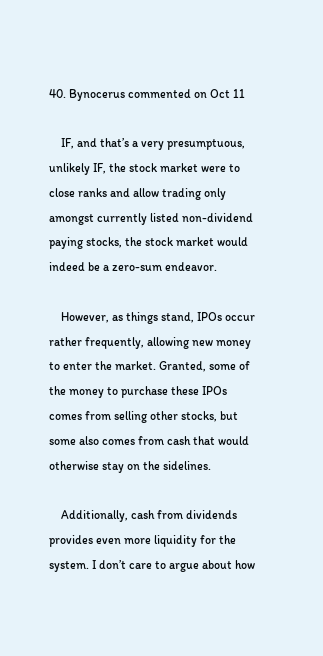40. Bynocerus commented on Oct 11

    IF, and that’s a very presumptuous, unlikely IF, the stock market were to close ranks and allow trading only amongst currently listed non-dividend paying stocks, the stock market would indeed be a zero-sum endeavor.

    However, as things stand, IPOs occur rather frequently, allowing new money to enter the market. Granted, some of the money to purchase these IPOs comes from selling other stocks, but some also comes from cash that would otherwise stay on the sidelines.

    Additionally, cash from dividends provides even more liquidity for the system. I don’t care to argue about how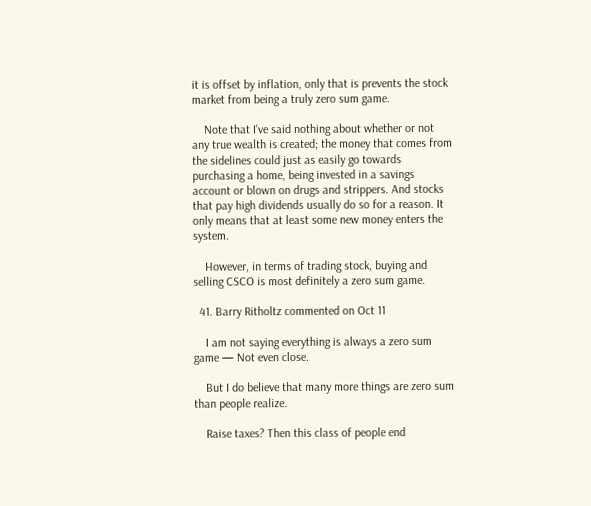it is offset by inflation, only that is prevents the stock market from being a truly zero sum game.

    Note that I’ve said nothing about whether or not any true wealth is created; the money that comes from the sidelines could just as easily go towards purchasing a home, being invested in a savings account or blown on drugs and strippers. And stocks that pay high dividends usually do so for a reason. It only means that at least some new money enters the system.

    However, in terms of trading stock, buying and selling CSCO is most definitely a zero sum game.

  41. Barry Ritholtz commented on Oct 11

    I am not saying everything is always a zero sum game — Not even close.

    But I do believe that many more things are zero sum than people realize.

    Raise taxes? Then this class of people end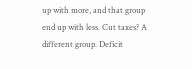up with more, and that group end up with less. Cut taxes? A different group. Deficit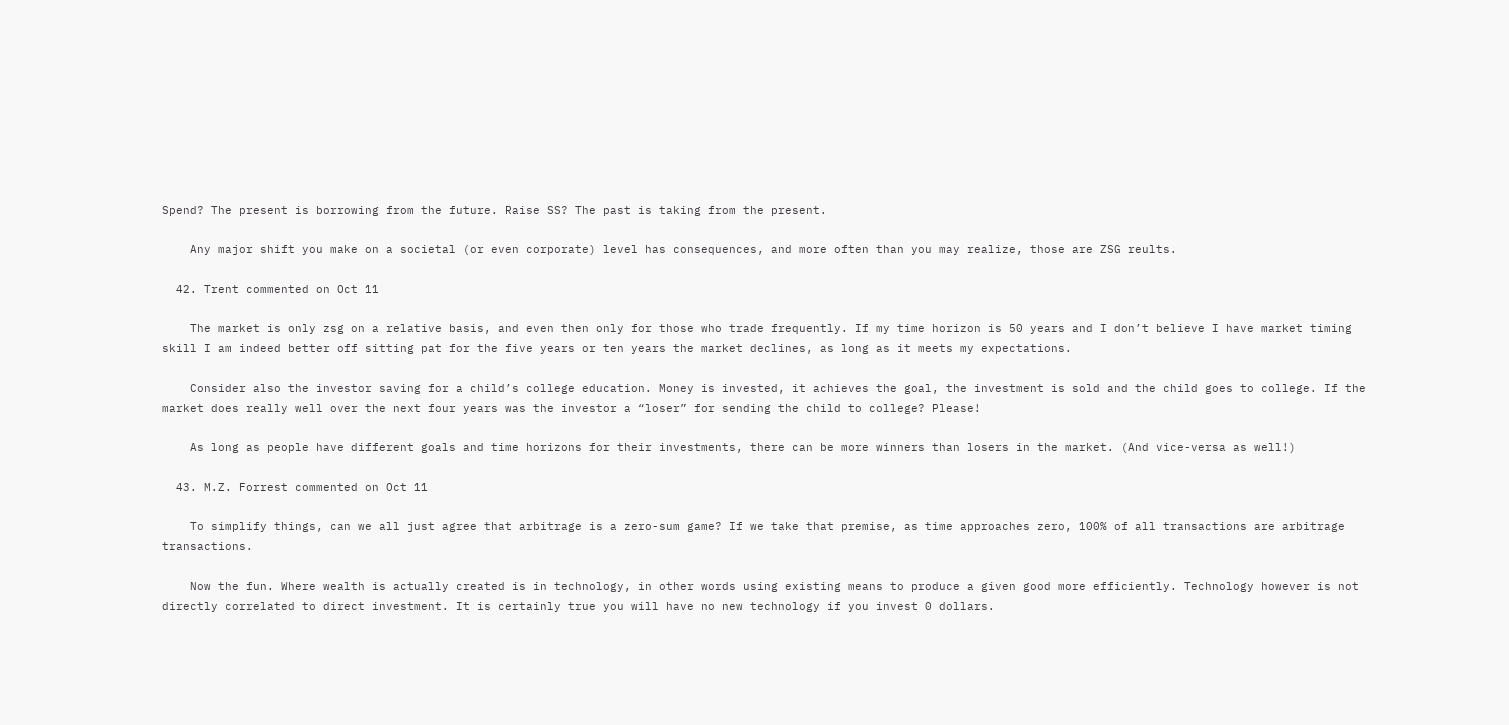Spend? The present is borrowing from the future. Raise SS? The past is taking from the present.

    Any major shift you make on a societal (or even corporate) level has consequences, and more often than you may realize, those are ZSG reults.

  42. Trent commented on Oct 11

    The market is only zsg on a relative basis, and even then only for those who trade frequently. If my time horizon is 50 years and I don’t believe I have market timing skill I am indeed better off sitting pat for the five years or ten years the market declines, as long as it meets my expectations.

    Consider also the investor saving for a child’s college education. Money is invested, it achieves the goal, the investment is sold and the child goes to college. If the market does really well over the next four years was the investor a “loser” for sending the child to college? Please!

    As long as people have different goals and time horizons for their investments, there can be more winners than losers in the market. (And vice-versa as well!)

  43. M.Z. Forrest commented on Oct 11

    To simplify things, can we all just agree that arbitrage is a zero-sum game? If we take that premise, as time approaches zero, 100% of all transactions are arbitrage transactions.

    Now the fun. Where wealth is actually created is in technology, in other words using existing means to produce a given good more efficiently. Technology however is not directly correlated to direct investment. It is certainly true you will have no new technology if you invest 0 dollars.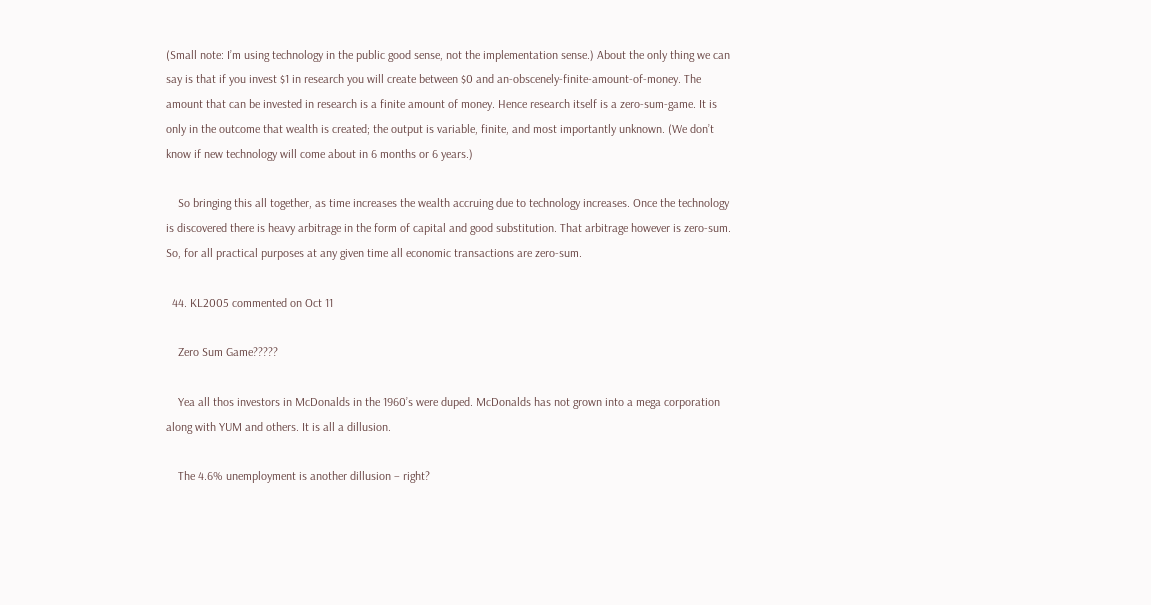(Small note: I’m using technology in the public good sense, not the implementation sense.) About the only thing we can say is that if you invest $1 in research you will create between $0 and an-obscenely-finite-amount-of-money. The amount that can be invested in research is a finite amount of money. Hence research itself is a zero-sum-game. It is only in the outcome that wealth is created; the output is variable, finite, and most importantly unknown. (We don’t know if new technology will come about in 6 months or 6 years.)

    So bringing this all together, as time increases the wealth accruing due to technology increases. Once the technology is discovered there is heavy arbitrage in the form of capital and good substitution. That arbitrage however is zero-sum. So, for all practical purposes at any given time all economic transactions are zero-sum.

  44. KL2005 commented on Oct 11

    Zero Sum Game?????

    Yea all thos investors in McDonalds in the 1960’s were duped. McDonalds has not grown into a mega corporation along with YUM and others. It is all a dillusion.

    The 4.6% unemployment is another dillusion – right?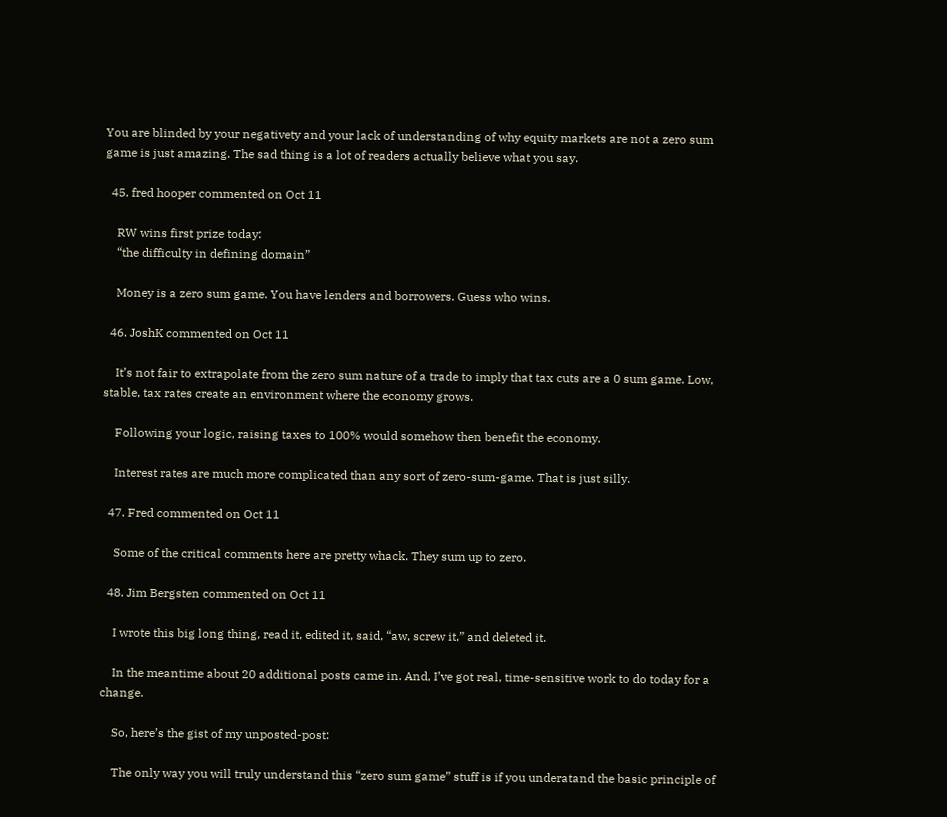You are blinded by your negativety and your lack of understanding of why equity markets are not a zero sum game is just amazing. The sad thing is a lot of readers actually believe what you say.

  45. fred hooper commented on Oct 11

    RW wins first prize today:
    “the difficulty in defining domain”

    Money is a zero sum game. You have lenders and borrowers. Guess who wins.

  46. JoshK commented on Oct 11

    It’s not fair to extrapolate from the zero sum nature of a trade to imply that tax cuts are a 0 sum game. Low, stable, tax rates create an environment where the economy grows.

    Following your logic, raising taxes to 100% would somehow then benefit the economy.

    Interest rates are much more complicated than any sort of zero-sum-game. That is just silly.

  47. Fred commented on Oct 11

    Some of the critical comments here are pretty whack. They sum up to zero.

  48. Jim Bergsten commented on Oct 11

    I wrote this big long thing, read it, edited it, said, “aw, screw it,” and deleted it.

    In the meantime about 20 additional posts came in. And, I’ve got real, time-sensitive work to do today for a change.

    So, here’s the gist of my unposted-post:

    The only way you will truly understand this “zero sum game” stuff is if you underatand the basic principle of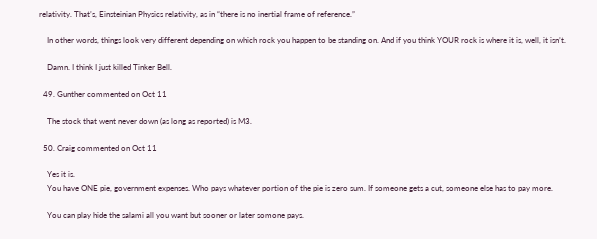relativity. That’s, Einsteinian Physics relativity, as in “there is no inertial frame of reference.”

    In other words, things look very different depending on which rock you happen to be standing on. And if you think YOUR rock is where it is, well, it isn’t.

    Damn. I think I just killed Tinker Bell.

  49. Gunther commented on Oct 11

    The stock that went never down (as long as reported) is M3.

  50. Craig commented on Oct 11

    Yes it is.
    You have ONE pie, government expenses. Who pays whatever portion of the pie is zero sum. If someone gets a cut, someone else has to pay more.

    You can play hide the salami all you want but sooner or later somone pays.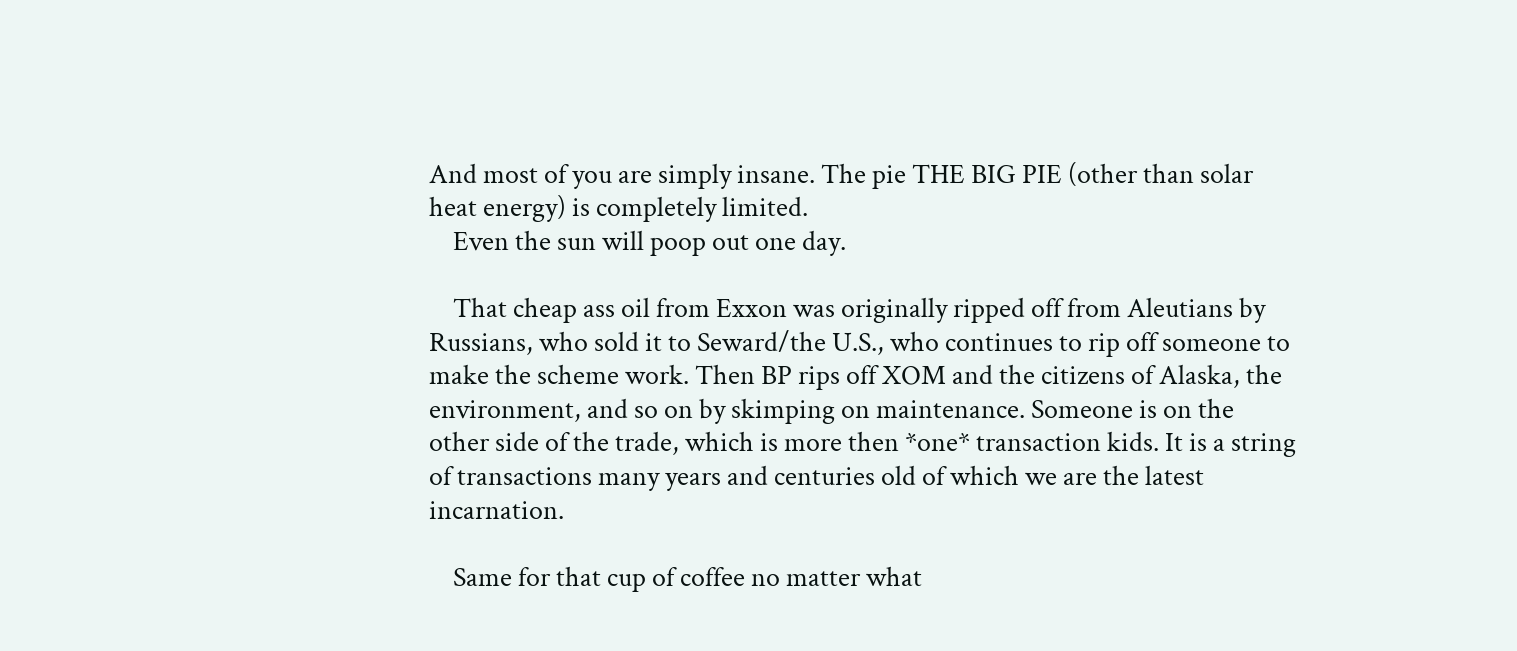And most of you are simply insane. The pie THE BIG PIE (other than solar heat energy) is completely limited.
    Even the sun will poop out one day.

    That cheap ass oil from Exxon was originally ripped off from Aleutians by Russians, who sold it to Seward/the U.S., who continues to rip off someone to make the scheme work. Then BP rips off XOM and the citizens of Alaska, the environment, and so on by skimping on maintenance. Someone is on the other side of the trade, which is more then *one* transaction kids. It is a string of transactions many years and centuries old of which we are the latest incarnation.

    Same for that cup of coffee no matter what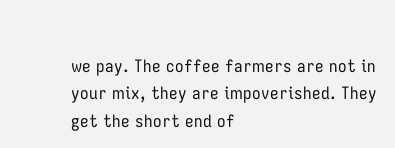we pay. The coffee farmers are not in your mix, they are impoverished. They get the short end of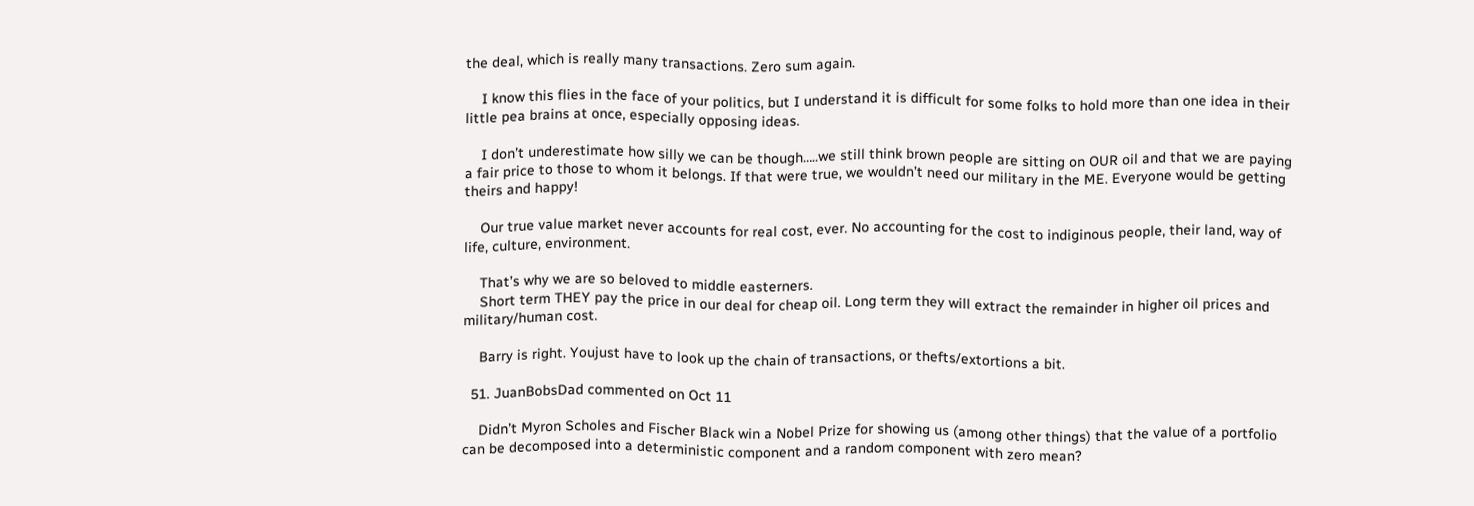the deal, which is really many transactions. Zero sum again.

    I know this flies in the face of your politics, but I understand it is difficult for some folks to hold more than one idea in their little pea brains at once, especially opposing ideas.

    I don’t underestimate how silly we can be though…..we still think brown people are sitting on OUR oil and that we are paying a fair price to those to whom it belongs. If that were true, we wouldn’t need our military in the ME. Everyone would be getting theirs and happy!

    Our true value market never accounts for real cost, ever. No accounting for the cost to indiginous people, their land, way of life, culture, environment.

    That’s why we are so beloved to middle easterners.
    Short term THEY pay the price in our deal for cheap oil. Long term they will extract the remainder in higher oil prices and military/human cost.

    Barry is right. Youjust have to look up the chain of transactions, or thefts/extortions a bit.

  51. JuanBobsDad commented on Oct 11

    Didn’t Myron Scholes and Fischer Black win a Nobel Prize for showing us (among other things) that the value of a portfolio can be decomposed into a deterministic component and a random component with zero mean?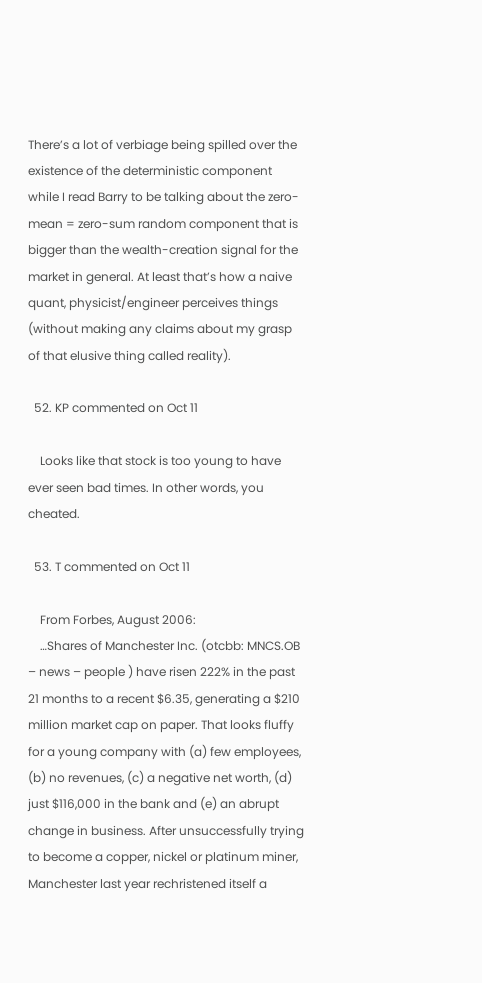There’s a lot of verbiage being spilled over the existence of the deterministic component while I read Barry to be talking about the zero-mean = zero-sum random component that is bigger than the wealth-creation signal for the market in general. At least that’s how a naive quant, physicist/engineer perceives things (without making any claims about my grasp of that elusive thing called reality).

  52. KP commented on Oct 11

    Looks like that stock is too young to have ever seen bad times. In other words, you cheated.

  53. T commented on Oct 11

    From Forbes, August 2006:
    …Shares of Manchester Inc. (otcbb: MNCS.OB – news – people ) have risen 222% in the past 21 months to a recent $6.35, generating a $210 million market cap on paper. That looks fluffy for a young company with (a) few employees, (b) no revenues, (c) a negative net worth, (d) just $116,000 in the bank and (e) an abrupt change in business. After unsuccessfully trying to become a copper, nickel or platinum miner, Manchester last year rechristened itself a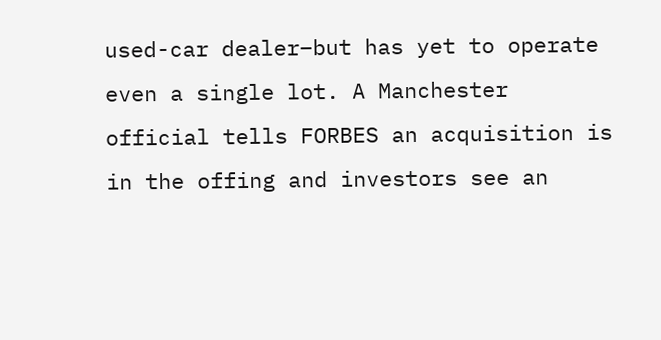used-car dealer–but has yet to operate even a single lot. A Manchester official tells FORBES an acquisition is in the offing and investors see an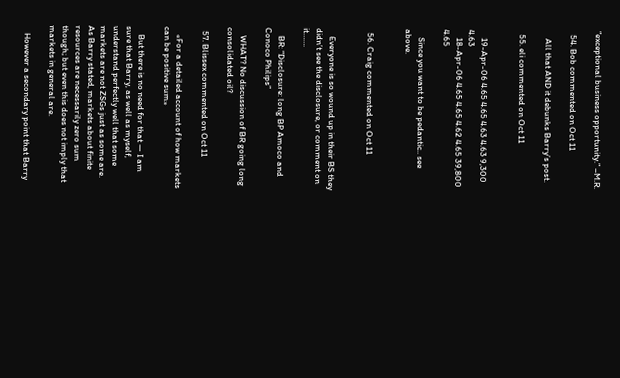“exceptional business opportunity.” –M.R.

  54. Bob commented on Oct 11

    All that AND it debunks Barry’s post.

  55. eli commented on Oct 11


    19-Apr-06 4.65 4.65 4.63 4.63 9,300 4.63
    18-Apr-06 4.65 4.65 4.62 4.65 39,800 4.65

    Since you want to be pedantic.. see above.


  56. Craig commented on Oct 11


    Everyone is so wound up in their BS they didn’t see the disclosure, or comment on it…….

    BR: “Disclosure: long BP Amoco and Conoco Philips”

    WHAT? No discussion of BR going long consolidated oil?

  57. Blissex commented on Oct 11

    «For a detailed account of how markets can be positive sum»

    But there is no need for that — I am sure that Barry, as well as myself, understand perfectly well that some markets are not ZSGs just as some are. As Barry stated, markets about finite resources are necessarily zero sum though; but even this does not imply that markets in general are.

    However a secondary point that Barry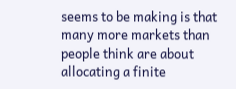seems to be making is that many more markets than people think are about allocating a finite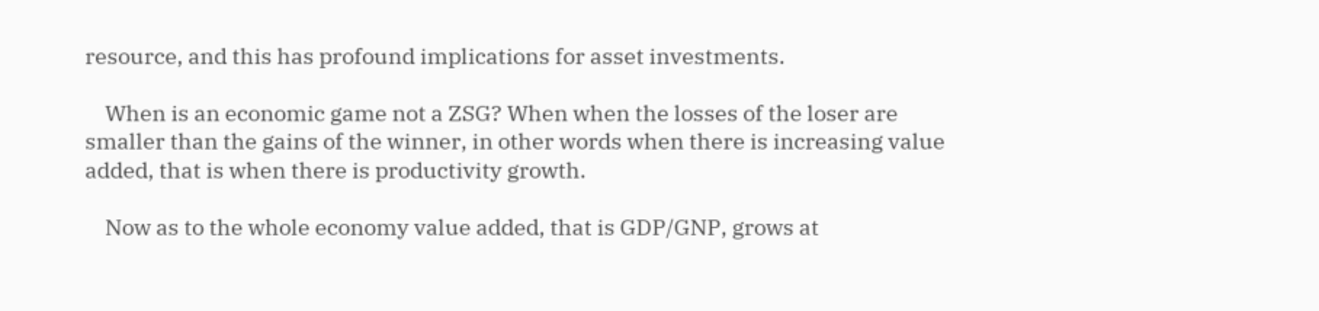resource, and this has profound implications for asset investments.

    When is an economic game not a ZSG? When when the losses of the loser are smaller than the gains of the winner, in other words when there is increasing value added, that is when there is productivity growth.

    Now as to the whole economy value added, that is GDP/GNP, grows at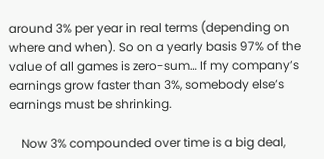around 3% per year in real terms (depending on where and when). So on a yearly basis 97% of the value of all games is zero-sum… If my company’s earnings grow faster than 3%, somebody else’s earnings must be shrinking.

    Now 3% compounded over time is a big deal,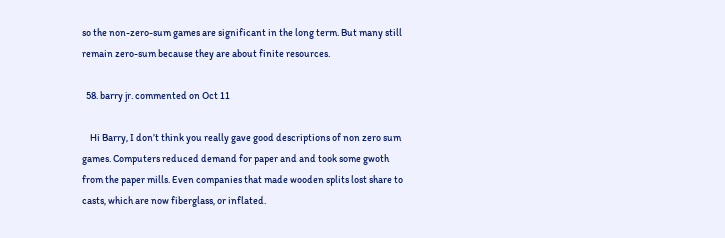so the non-zero-sum games are significant in the long term. But many still remain zero-sum because they are about finite resources.

  58. barry jr. commented on Oct 11

    Hi Barry, I don’t think you really gave good descriptions of non zero sum games. Computers reduced demand for paper and and took some gwoth from the paper mills. Even companies that made wooden splits lost share to casts, which are now fiberglass, or inflated.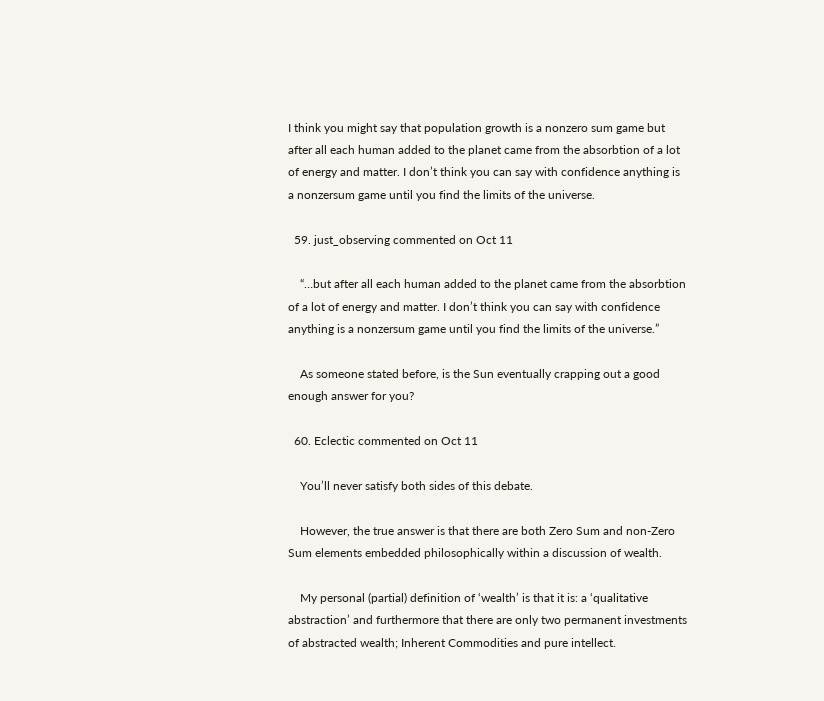I think you might say that population growth is a nonzero sum game but after all each human added to the planet came from the absorbtion of a lot of energy and matter. I don’t think you can say with confidence anything is a nonzersum game until you find the limits of the universe.

  59. just_observing commented on Oct 11

    “…but after all each human added to the planet came from the absorbtion of a lot of energy and matter. I don’t think you can say with confidence anything is a nonzersum game until you find the limits of the universe.”

    As someone stated before, is the Sun eventually crapping out a good enough answer for you?

  60. Eclectic commented on Oct 11

    You’ll never satisfy both sides of this debate.

    However, the true answer is that there are both Zero Sum and non-Zero Sum elements embedded philosophically within a discussion of wealth.

    My personal (partial) definition of ‘wealth’ is that it is: a ‘qualitative abstraction’ and furthermore that there are only two permanent investments of abstracted wealth; Inherent Commodities and pure intellect.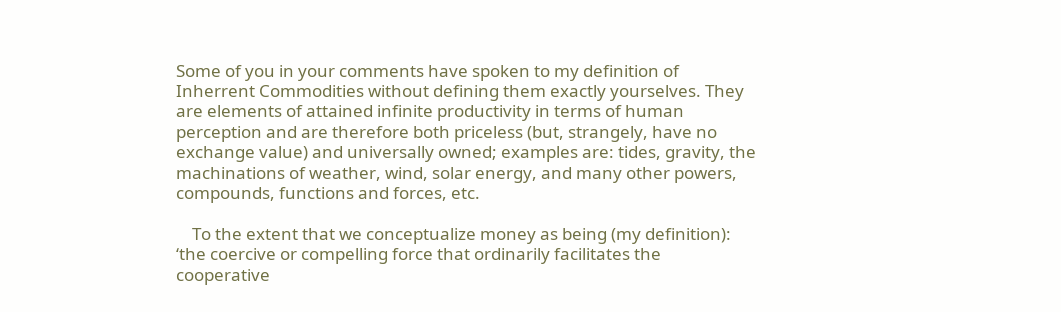Some of you in your comments have spoken to my definition of Inherrent Commodities without defining them exactly yourselves. They are elements of attained infinite productivity in terms of human perception and are therefore both priceless (but, strangely, have no exchange value) and universally owned; examples are: tides, gravity, the machinations of weather, wind, solar energy, and many other powers, compounds, functions and forces, etc.

    To the extent that we conceptualize money as being (my definition): ‘the coercive or compelling force that ordinarily facilitates the cooperative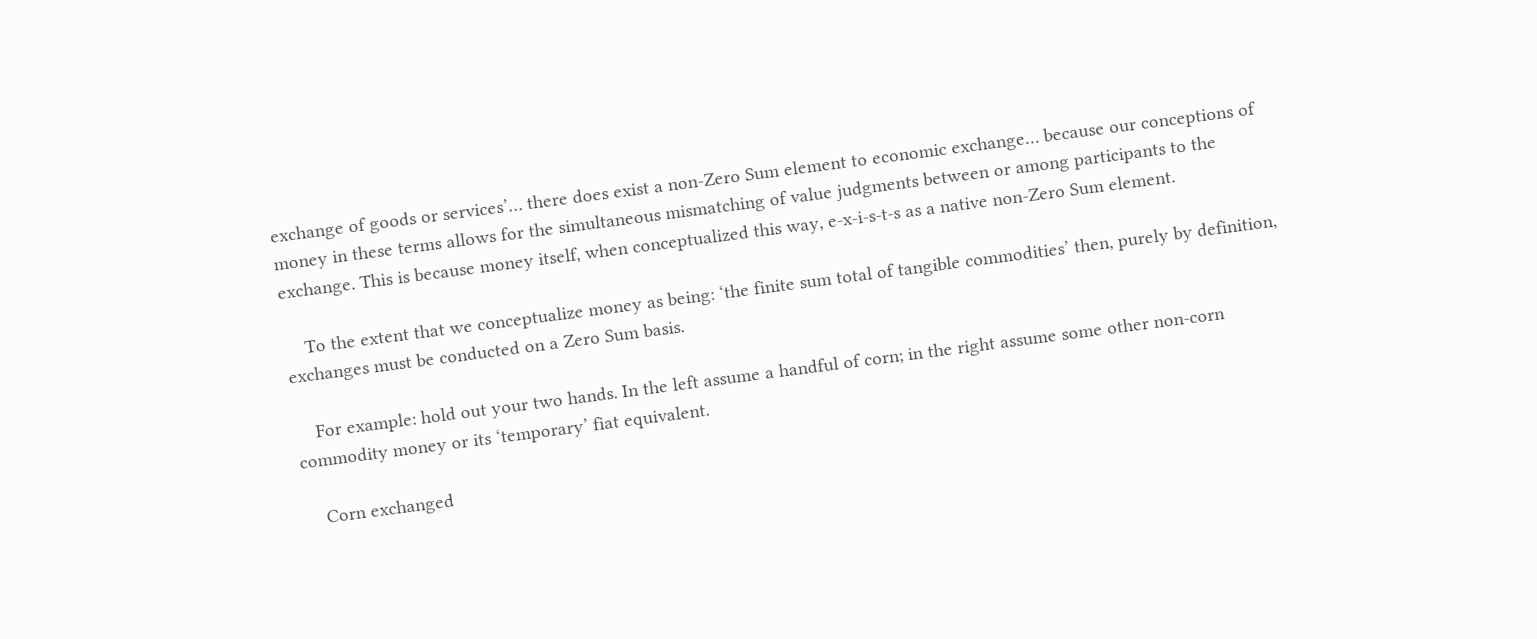exchange of goods or services’… there does exist a non-Zero Sum element to economic exchange… because our conceptions of money in these terms allows for the simultaneous mismatching of value judgments between or among participants to the exchange. This is because money itself, when conceptualized this way, e-x-i-s-t-s as a native non-Zero Sum element.

    To the extent that we conceptualize money as being: ‘the finite sum total of tangible commodities’ then, purely by definition, exchanges must be conducted on a Zero Sum basis.

    For example: hold out your two hands. In the left assume a handful of corn; in the right assume some other non-corn commodity money or its ‘temporary’ fiat equivalent.

    Corn exchanged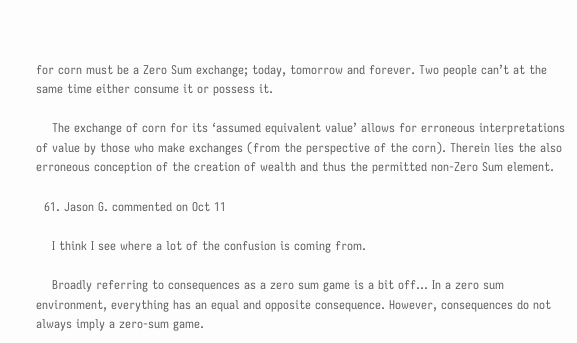for corn must be a Zero Sum exchange; today, tomorrow and forever. Two people can’t at the same time either consume it or possess it.

    The exchange of corn for its ‘assumed equivalent value’ allows for erroneous interpretations of value by those who make exchanges (from the perspective of the corn). Therein lies the also erroneous conception of the creation of wealth and thus the permitted non-Zero Sum element.

  61. Jason G. commented on Oct 11

    I think I see where a lot of the confusion is coming from.

    Broadly referring to consequences as a zero sum game is a bit off… In a zero sum environment, everything has an equal and opposite consequence. However, consequences do not always imply a zero-sum game.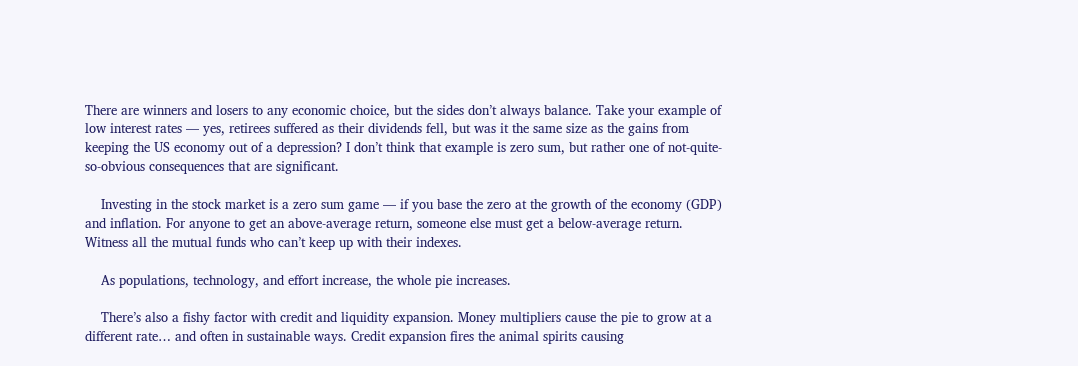There are winners and losers to any economic choice, but the sides don’t always balance. Take your example of low interest rates — yes, retirees suffered as their dividends fell, but was it the same size as the gains from keeping the US economy out of a depression? I don’t think that example is zero sum, but rather one of not-quite-so-obvious consequences that are significant.

    Investing in the stock market is a zero sum game — if you base the zero at the growth of the economy (GDP) and inflation. For anyone to get an above-average return, someone else must get a below-average return. Witness all the mutual funds who can’t keep up with their indexes.

    As populations, technology, and effort increase, the whole pie increases.

    There’s also a fishy factor with credit and liquidity expansion. Money multipliers cause the pie to grow at a different rate… and often in sustainable ways. Credit expansion fires the animal spirits causing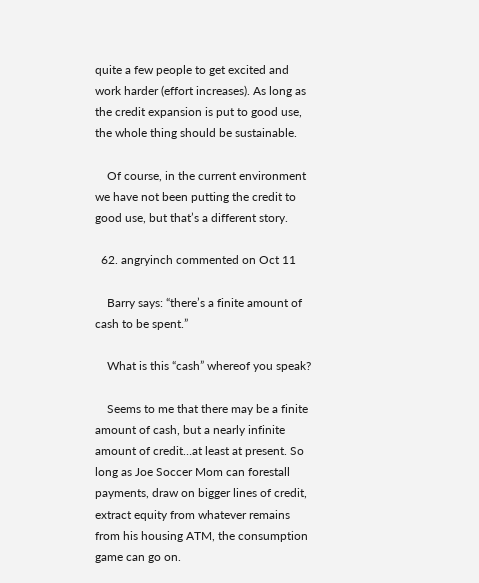quite a few people to get excited and work harder (effort increases). As long as the credit expansion is put to good use, the whole thing should be sustainable.

    Of course, in the current environment we have not been putting the credit to good use, but that’s a different story.

  62. angryinch commented on Oct 11

    Barry says: “there’s a finite amount of cash to be spent.”

    What is this “cash” whereof you speak?

    Seems to me that there may be a finite amount of cash, but a nearly infinite amount of credit…at least at present. So long as Joe Soccer Mom can forestall payments, draw on bigger lines of credit, extract equity from whatever remains from his housing ATM, the consumption game can go on.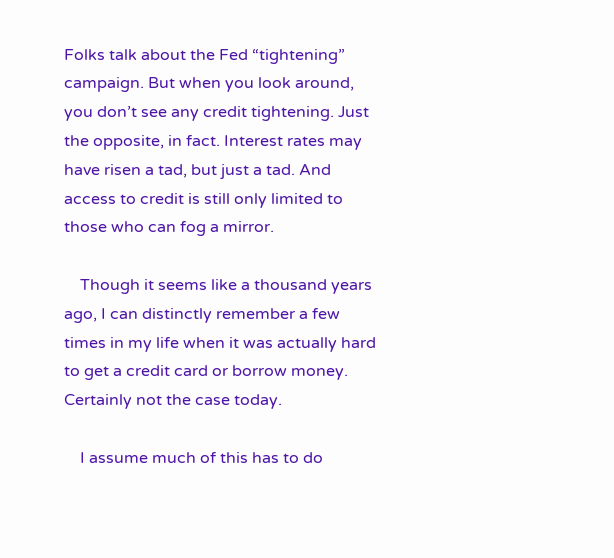Folks talk about the Fed “tightening” campaign. But when you look around, you don’t see any credit tightening. Just the opposite, in fact. Interest rates may have risen a tad, but just a tad. And access to credit is still only limited to those who can fog a mirror.

    Though it seems like a thousand years ago, I can distinctly remember a few times in my life when it was actually hard to get a credit card or borrow money. Certainly not the case today.

    I assume much of this has to do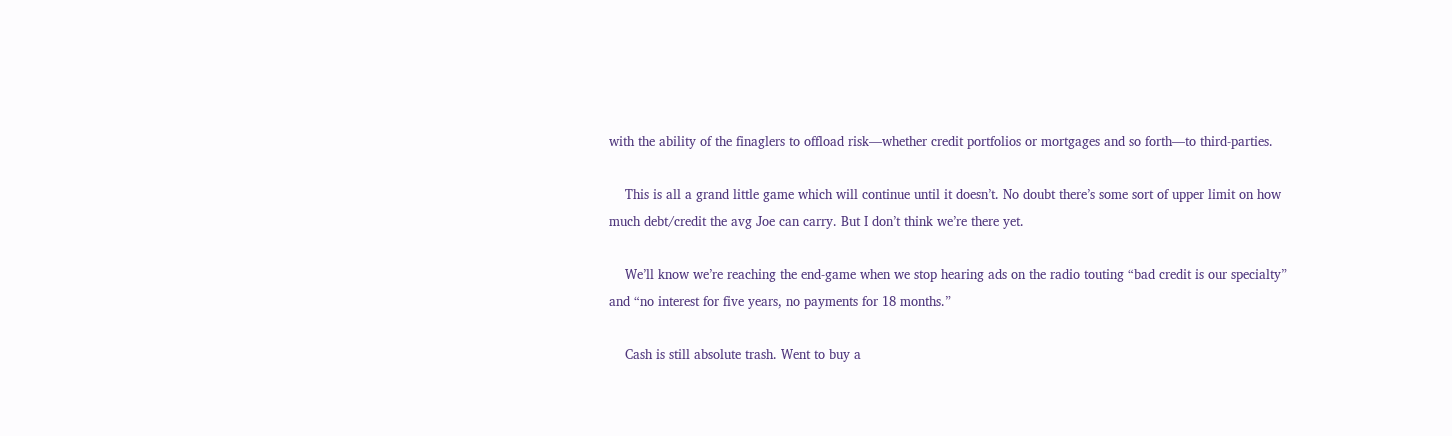with the ability of the finaglers to offload risk—whether credit portfolios or mortgages and so forth—to third-parties.

    This is all a grand little game which will continue until it doesn’t. No doubt there’s some sort of upper limit on how much debt/credit the avg Joe can carry. But I don’t think we’re there yet.

    We’ll know we’re reaching the end-game when we stop hearing ads on the radio touting “bad credit is our specialty” and “no interest for five years, no payments for 18 months.”

    Cash is still absolute trash. Went to buy a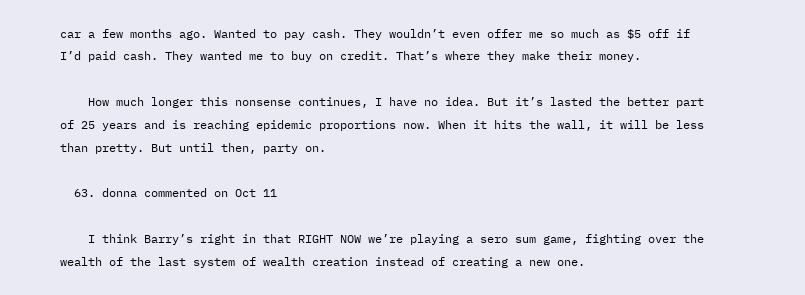car a few months ago. Wanted to pay cash. They wouldn’t even offer me so much as $5 off if I’d paid cash. They wanted me to buy on credit. That’s where they make their money.

    How much longer this nonsense continues, I have no idea. But it’s lasted the better part of 25 years and is reaching epidemic proportions now. When it hits the wall, it will be less than pretty. But until then, party on.

  63. donna commented on Oct 11

    I think Barry’s right in that RIGHT NOW we’re playing a sero sum game, fighting over the wealth of the last system of wealth creation instead of creating a new one.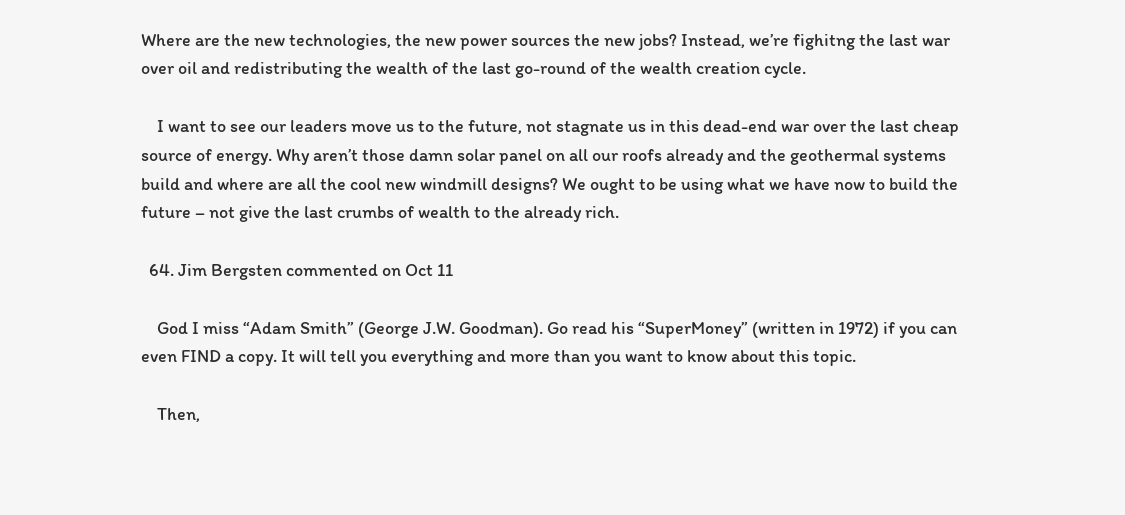Where are the new technologies, the new power sources the new jobs? Instead, we’re fighitng the last war over oil and redistributing the wealth of the last go-round of the wealth creation cycle.

    I want to see our leaders move us to the future, not stagnate us in this dead-end war over the last cheap source of energy. Why aren’t those damn solar panel on all our roofs already and the geothermal systems build and where are all the cool new windmill designs? We ought to be using what we have now to build the future – not give the last crumbs of wealth to the already rich.

  64. Jim Bergsten commented on Oct 11

    God I miss “Adam Smith” (George J.W. Goodman). Go read his “SuperMoney” (written in 1972) if you can even FIND a copy. It will tell you everything and more than you want to know about this topic.

    Then,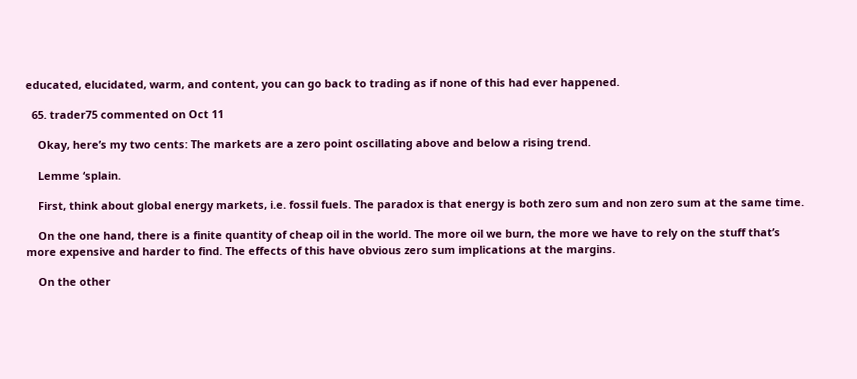educated, elucidated, warm, and content, you can go back to trading as if none of this had ever happened.

  65. trader75 commented on Oct 11

    Okay, here’s my two cents: The markets are a zero point oscillating above and below a rising trend.

    Lemme ‘splain.

    First, think about global energy markets, i.e. fossil fuels. The paradox is that energy is both zero sum and non zero sum at the same time.

    On the one hand, there is a finite quantity of cheap oil in the world. The more oil we burn, the more we have to rely on the stuff that’s more expensive and harder to find. The effects of this have obvious zero sum implications at the margins.

    On the other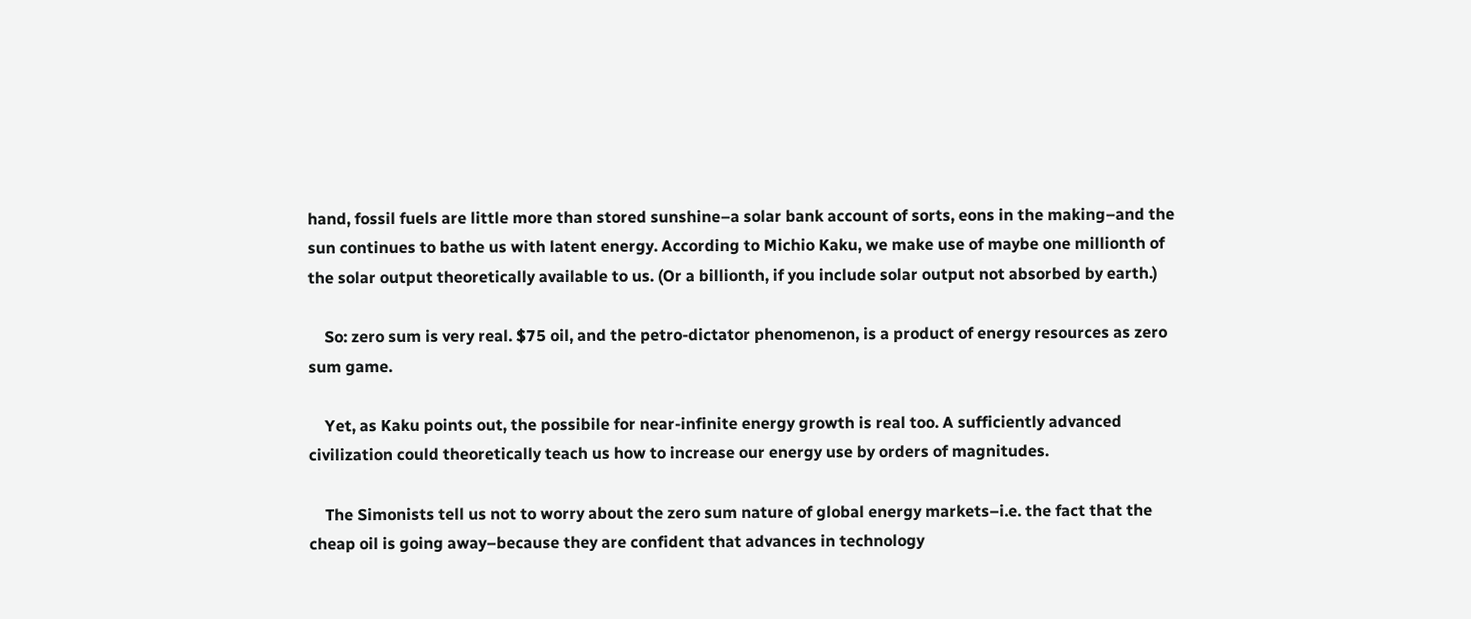hand, fossil fuels are little more than stored sunshine–a solar bank account of sorts, eons in the making–and the sun continues to bathe us with latent energy. According to Michio Kaku, we make use of maybe one millionth of the solar output theoretically available to us. (Or a billionth, if you include solar output not absorbed by earth.)

    So: zero sum is very real. $75 oil, and the petro-dictator phenomenon, is a product of energy resources as zero sum game.

    Yet, as Kaku points out, the possibile for near-infinite energy growth is real too. A sufficiently advanced civilization could theoretically teach us how to increase our energy use by orders of magnitudes.

    The Simonists tell us not to worry about the zero sum nature of global energy markets–i.e. the fact that the cheap oil is going away–because they are confident that advances in technology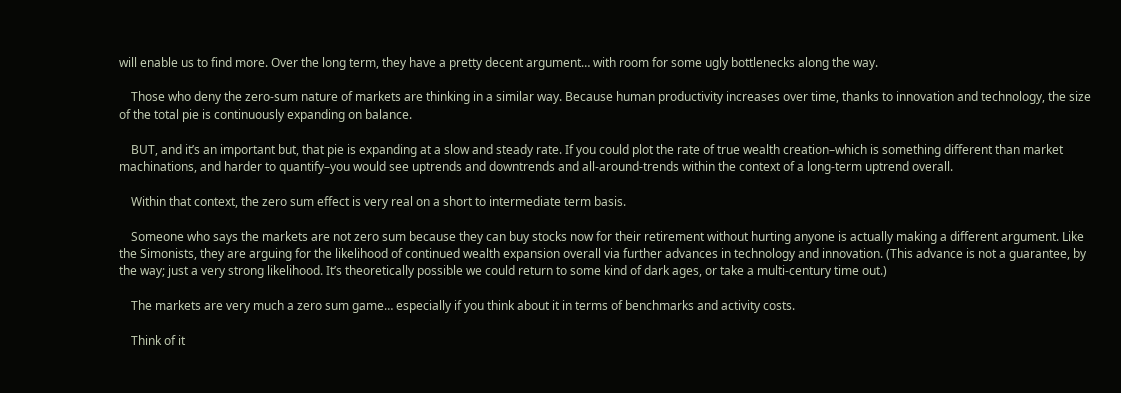will enable us to find more. Over the long term, they have a pretty decent argument… with room for some ugly bottlenecks along the way.

    Those who deny the zero-sum nature of markets are thinking in a similar way. Because human productivity increases over time, thanks to innovation and technology, the size of the total pie is continuously expanding on balance.

    BUT, and it’s an important but, that pie is expanding at a slow and steady rate. If you could plot the rate of true wealth creation–which is something different than market machinations, and harder to quantify–you would see uptrends and downtrends and all-around-trends within the context of a long-term uptrend overall.

    Within that context, the zero sum effect is very real on a short to intermediate term basis.

    Someone who says the markets are not zero sum because they can buy stocks now for their retirement without hurting anyone is actually making a different argument. Like the Simonists, they are arguing for the likelihood of continued wealth expansion overall via further advances in technology and innovation. (This advance is not a guarantee, by the way; just a very strong likelihood. It’s theoretically possible we could return to some kind of dark ages, or take a multi-century time out.)

    The markets are very much a zero sum game… especially if you think about it in terms of benchmarks and activity costs.

    Think of it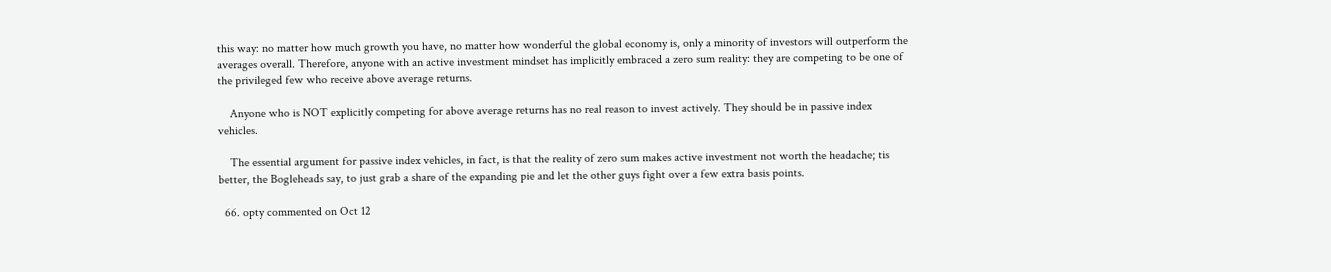this way: no matter how much growth you have, no matter how wonderful the global economy is, only a minority of investors will outperform the averages overall. Therefore, anyone with an active investment mindset has implicitly embraced a zero sum reality: they are competing to be one of the privileged few who receive above average returns.

    Anyone who is NOT explicitly competing for above average returns has no real reason to invest actively. They should be in passive index vehicles.

    The essential argument for passive index vehicles, in fact, is that the reality of zero sum makes active investment not worth the headache; tis better, the Bogleheads say, to just grab a share of the expanding pie and let the other guys fight over a few extra basis points.

  66. opty commented on Oct 12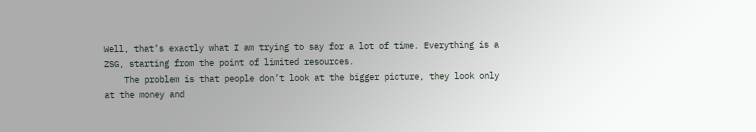Well, that’s exactly what I am trying to say for a lot of time. Everything is a ZSG, starting from the point of limited resources.
    The problem is that people don’t look at the bigger picture, they look only at the money and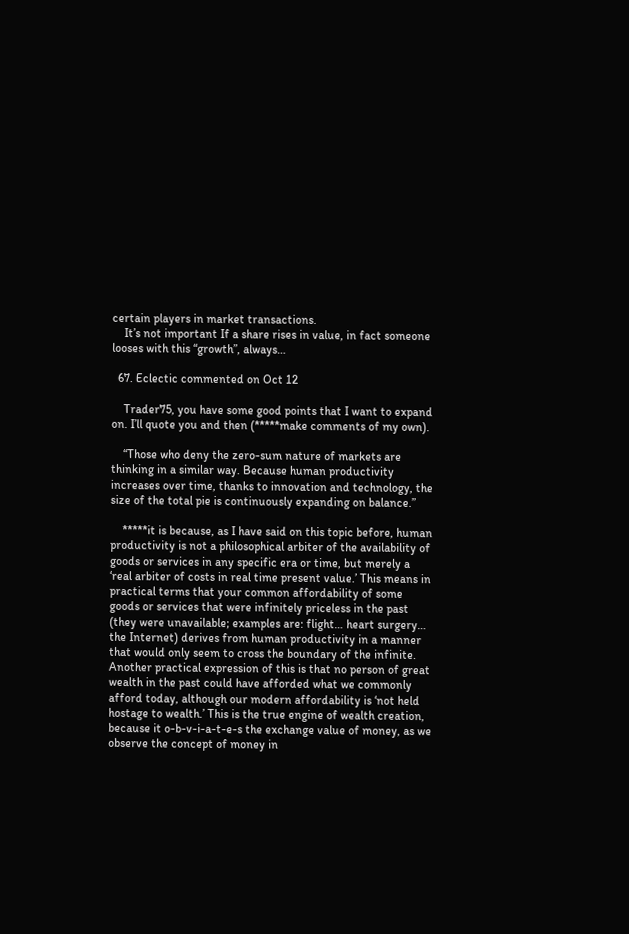certain players in market transactions.
    It’s not important If a share rises in value, in fact someone looses with this “growth”, always…

  67. Eclectic commented on Oct 12

    Trader75, you have some good points that I want to expand on. I’ll quote you and then (*****make comments of my own).

    “Those who deny the zero-sum nature of markets are thinking in a similar way. Because human productivity increases over time, thanks to innovation and technology, the size of the total pie is continuously expanding on balance.”

    *****it is because, as I have said on this topic before, human productivity is not a philosophical arbiter of the availability of goods or services in any specific era or time, but merely a ‘real arbiter of costs in real time present value.’ This means in practical terms that your common affordability of some goods or services that were infinitely priceless in the past (they were unavailable; examples are: flight… heart surgery… the Internet) derives from human productivity in a manner that would only seem to cross the boundary of the infinite. Another practical expression of this is that no person of great wealth in the past could have afforded what we commonly afford today, although our modern affordability is ‘not held hostage to wealth.’ This is the true engine of wealth creation, because it o-b-v-i-a-t-e-s the exchange value of money, as we observe the concept of money in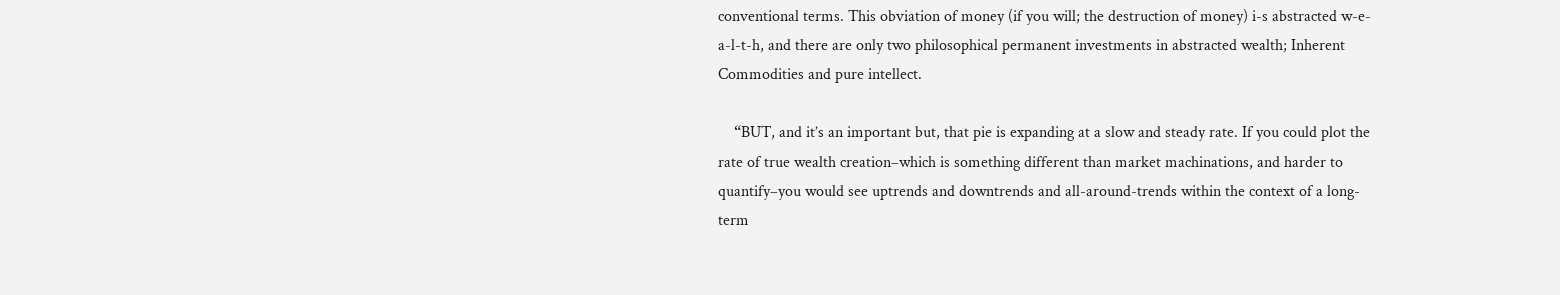conventional terms. This obviation of money (if you will; the destruction of money) i-s abstracted w-e-a-l-t-h, and there are only two philosophical permanent investments in abstracted wealth; Inherent Commodities and pure intellect.

    “BUT, and it’s an important but, that pie is expanding at a slow and steady rate. If you could plot the rate of true wealth creation–which is something different than market machinations, and harder to quantify–you would see uptrends and downtrends and all-around-trends within the context of a long-term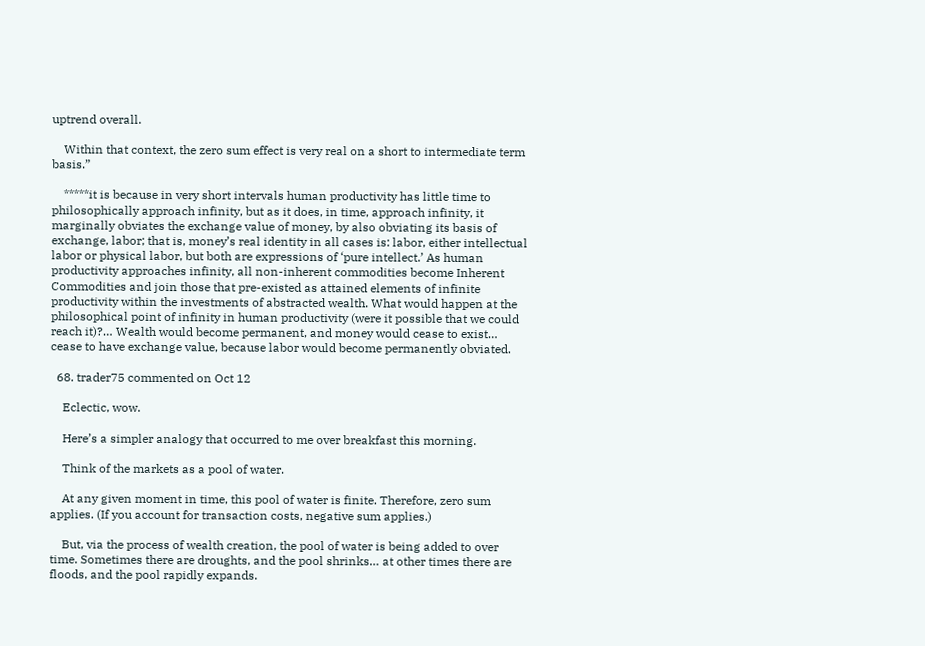uptrend overall.

    Within that context, the zero sum effect is very real on a short to intermediate term basis.”

    *****it is because in very short intervals human productivity has little time to philosophically approach infinity, but as it does, in time, approach infinity, it marginally obviates the exchange value of money, by also obviating its basis of exchange, labor; that is, money’s real identity in all cases is: labor, either intellectual labor or physical labor, but both are expressions of ‘pure intellect.’ As human productivity approaches infinity, all non-inherent commodities become Inherent Commodities and join those that pre-existed as attained elements of infinite productivity within the investments of abstracted wealth. What would happen at the philosophical point of infinity in human productivity (were it possible that we could reach it)?… Wealth would become permanent, and money would cease to exist… cease to have exchange value, because labor would become permanently obviated.

  68. trader75 commented on Oct 12

    Eclectic, wow.

    Here’s a simpler analogy that occurred to me over breakfast this morning.

    Think of the markets as a pool of water.

    At any given moment in time, this pool of water is finite. Therefore, zero sum applies. (If you account for transaction costs, negative sum applies.)

    But, via the process of wealth creation, the pool of water is being added to over time. Sometimes there are droughts, and the pool shrinks… at other times there are floods, and the pool rapidly expands.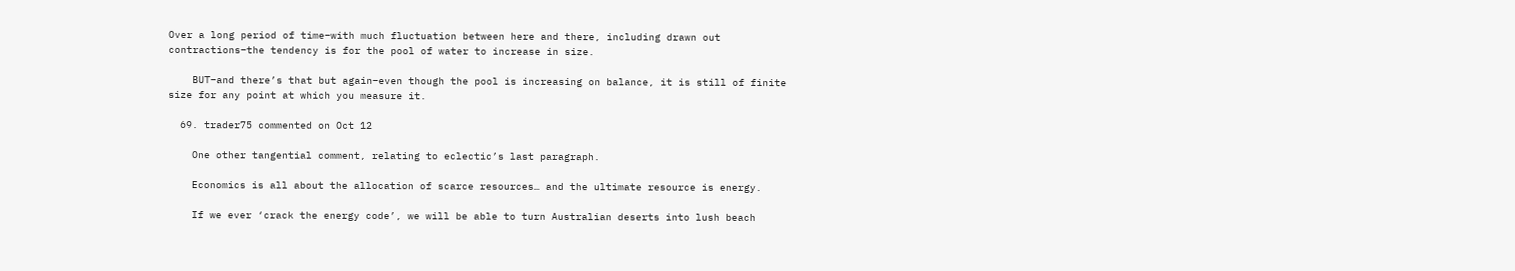Over a long period of time–with much fluctuation between here and there, including drawn out contractions–the tendency is for the pool of water to increase in size.

    BUT–and there’s that but again–even though the pool is increasing on balance, it is still of finite size for any point at which you measure it.

  69. trader75 commented on Oct 12

    One other tangential comment, relating to eclectic’s last paragraph.

    Economics is all about the allocation of scarce resources… and the ultimate resource is energy.

    If we ever ‘crack the energy code’, we will be able to turn Australian deserts into lush beach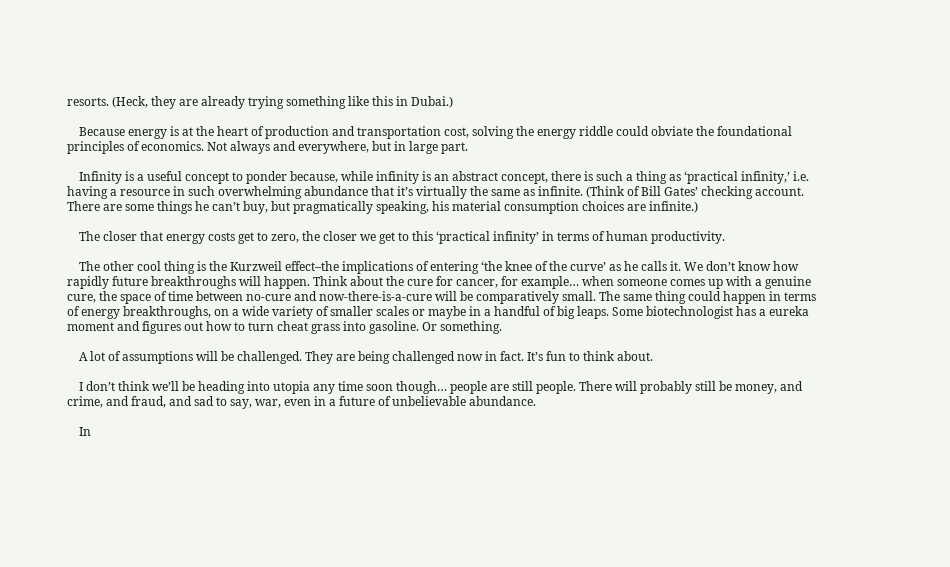resorts. (Heck, they are already trying something like this in Dubai.)

    Because energy is at the heart of production and transportation cost, solving the energy riddle could obviate the foundational principles of economics. Not always and everywhere, but in large part.

    Infinity is a useful concept to ponder because, while infinity is an abstract concept, there is such a thing as ‘practical infinity,’ i.e. having a resource in such overwhelming abundance that it’s virtually the same as infinite. (Think of Bill Gates’ checking account. There are some things he can’t buy, but pragmatically speaking, his material consumption choices are infinite.)

    The closer that energy costs get to zero, the closer we get to this ‘practical infinity’ in terms of human productivity.

    The other cool thing is the Kurzweil effect–the implications of entering ‘the knee of the curve’ as he calls it. We don’t know how rapidly future breakthroughs will happen. Think about the cure for cancer, for example… when someone comes up with a genuine cure, the space of time between no-cure and now-there-is-a-cure will be comparatively small. The same thing could happen in terms of energy breakthroughs, on a wide variety of smaller scales or maybe in a handful of big leaps. Some biotechnologist has a eureka moment and figures out how to turn cheat grass into gasoline. Or something.

    A lot of assumptions will be challenged. They are being challenged now in fact. It’s fun to think about.

    I don’t think we’ll be heading into utopia any time soon though… people are still people. There will probably still be money, and crime, and fraud, and sad to say, war, even in a future of unbelievable abundance.

    In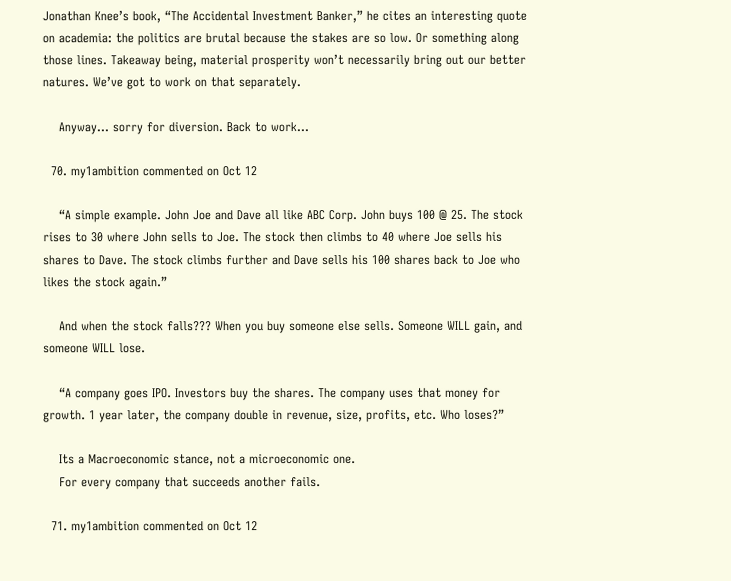Jonathan Knee’s book, “The Accidental Investment Banker,” he cites an interesting quote on academia: the politics are brutal because the stakes are so low. Or something along those lines. Takeaway being, material prosperity won’t necessarily bring out our better natures. We’ve got to work on that separately.

    Anyway… sorry for diversion. Back to work…

  70. my1ambition commented on Oct 12

    “A simple example. John Joe and Dave all like ABC Corp. John buys 100 @ 25. The stock rises to 30 where John sells to Joe. The stock then climbs to 40 where Joe sells his shares to Dave. The stock climbs further and Dave sells his 100 shares back to Joe who likes the stock again.”

    And when the stock falls??? When you buy someone else sells. Someone WILL gain, and someone WILL lose.

    “A company goes IPO. Investors buy the shares. The company uses that money for growth. 1 year later, the company double in revenue, size, profits, etc. Who loses?”

    Its a Macroeconomic stance, not a microeconomic one.
    For every company that succeeds another fails.

  71. my1ambition commented on Oct 12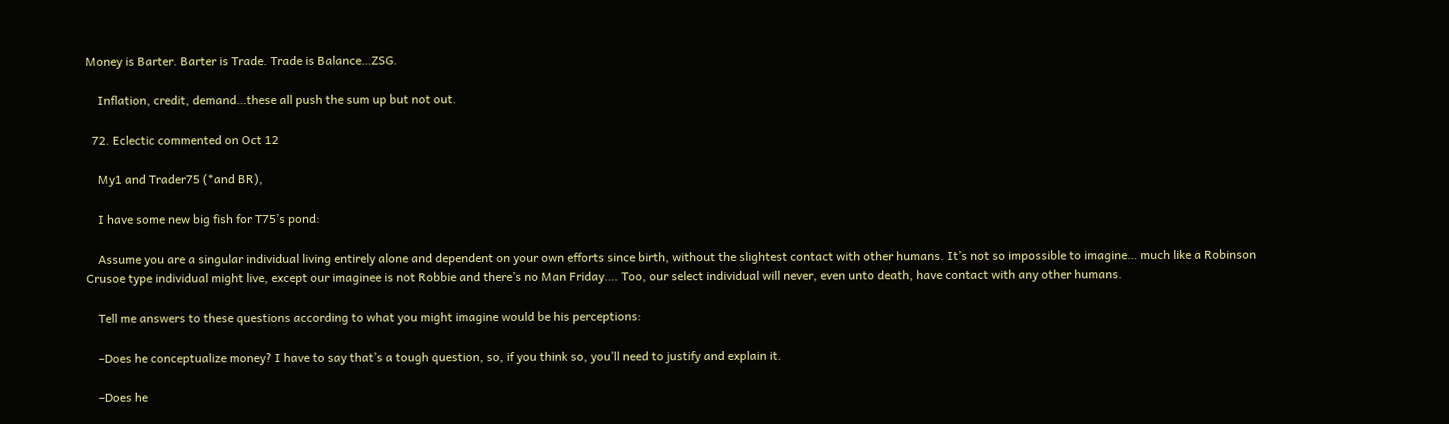Money is Barter. Barter is Trade. Trade is Balance…ZSG.

    Inflation, credit, demand…these all push the sum up but not out.

  72. Eclectic commented on Oct 12

    My1 and Trader75 (*and BR),

    I have some new big fish for T75’s pond:

    Assume you are a singular individual living entirely alone and dependent on your own efforts since birth, without the slightest contact with other humans. It’s not so impossible to imagine… much like a Robinson Crusoe type individual might live, except our imaginee is not Robbie and there’s no Man Friday…. Too, our select individual will never, even unto death, have contact with any other humans.

    Tell me answers to these questions according to what you might imagine would be his perceptions:

    –Does he conceptualize money? I have to say that’s a tough question, so, if you think so, you’ll need to justify and explain it.

    –Does he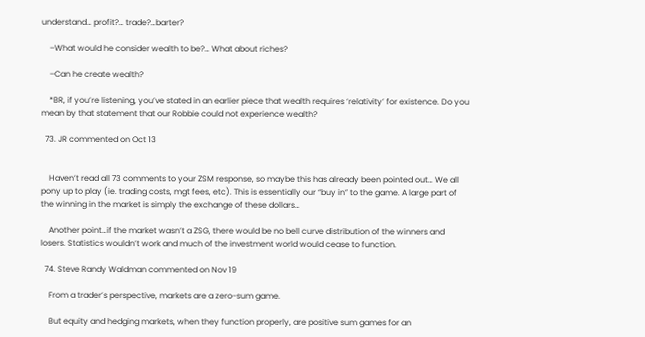understand… profit?… trade?…barter?

    –What would he consider wealth to be?… What about riches?

    –Can he create wealth?

    *BR, if you’re listening, you’ve stated in an earlier piece that wealth requires ‘relativity’ for existence. Do you mean by that statement that our Robbie could not experience wealth?

  73. JR commented on Oct 13


    Haven’t read all 73 comments to your ZSM response, so maybe this has already been pointed out… We all pony up to play (ie. trading costs, mgt fees, etc). This is essentially our “buy in” to the game. A large part of the winning in the market is simply the exchange of these dollars…

    Another point…if the market wasn’t a ZSG, there would be no bell curve distribution of the winners and losers. Statistics wouldn’t work and much of the investment world would cease to function.

  74. Steve Randy Waldman commented on Nov 19

    From a trader’s perspective, markets are a zero-sum game.

    But equity and hedging markets, when they function properly, are positive sum games for an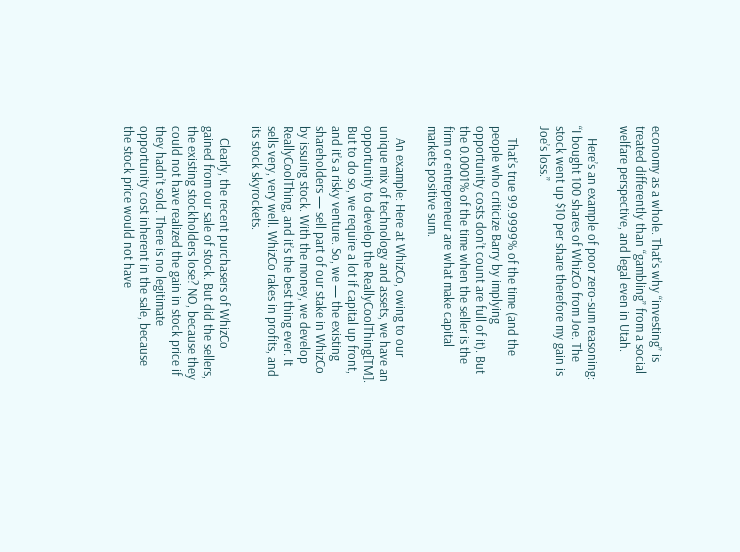economy as a whole. That’s why “investing” is treated differently than “gambling” from a social welfare perspective, and legal even in Utah.

    Here’s an example of poor zero-sum reasoning: “I bought 100 shares of WhizCo from Joe. The stock went up $10 per share therefore my gain is Joe’s loss.”

    That’s true 99.9999% of the time (and the people who criticize Barry by implying opportunity costs don’t count are full of it). But the 0.0001% of the time when the seller is the firm or entrepreneur are what make capital markets positive sum.

    An example: Here at WhizCo, owing to our unique mix of technology and assets, we have an opportunity to develop the ReallyCoolThing[TM]. But to do so, we require a lot if capital up front, and it’s a risky venture. So, we — the existing shareholders — sell part of our stake in WhizCo by issuing stock. With the money, we develop ReallyCoolThing, and it’s the best thing ever. It sells very, very well. WhizCo rakes in profits, and its stock skyrockets.

    Clearly, the recent purchasers of WhizCo gained from our sale of stock. But did the sellers, the existing stockholders lose? NO, because they could not have realized the gain in stock price if they hadn’t sold. There is no legitimate opportunity cost inherent in the sale, because the stock price would not have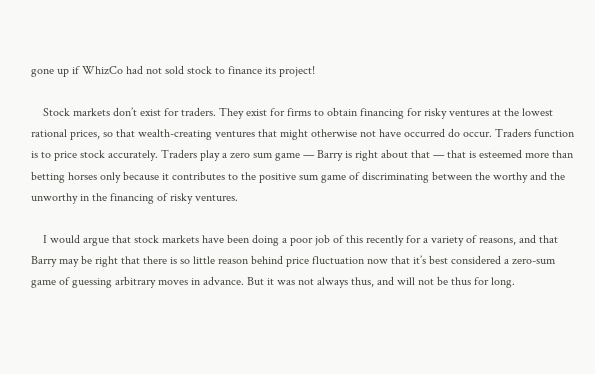gone up if WhizCo had not sold stock to finance its project!

    Stock markets don’t exist for traders. They exist for firms to obtain financing for risky ventures at the lowest rational prices, so that wealth-creating ventures that might otherwise not have occurred do occur. Traders function is to price stock accurately. Traders play a zero sum game — Barry is right about that — that is esteemed more than betting horses only because it contributes to the positive sum game of discriminating between the worthy and the unworthy in the financing of risky ventures.

    I would argue that stock markets have been doing a poor job of this recently for a variety of reasons, and that Barry may be right that there is so little reason behind price fluctuation now that it’s best considered a zero-sum game of guessing arbitrary moves in advance. But it was not always thus, and will not be thus for long.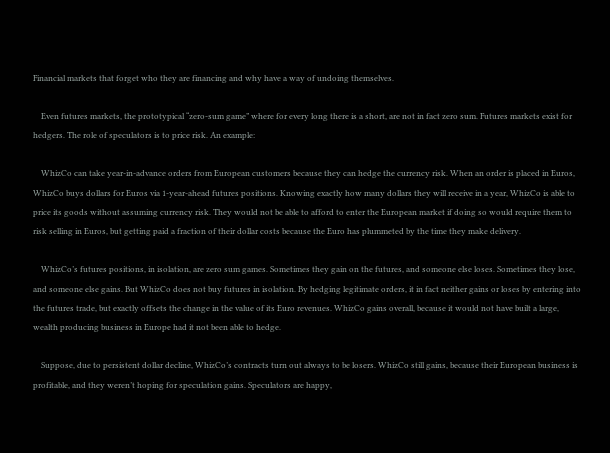Financial markets that forget who they are financing and why have a way of undoing themselves.

    Even futures markets, the prototypical “zero-sum game” where for every long there is a short, are not in fact zero sum. Futures markets exist for hedgers. The role of speculators is to price risk. An example:

    WhizCo can take year-in-advance orders from European customers because they can hedge the currency risk. When an order is placed in Euros, WhizCo buys dollars for Euros via 1-year-ahead futures positions. Knowing exactly how many dollars they will receive in a year, WhizCo is able to price its goods without assuming currency risk. They would not be able to afford to enter the European market if doing so would require them to risk selling in Euros, but getting paid a fraction of their dollar costs because the Euro has plummeted by the time they make delivery.

    WhizCo’s futures positions, in isolation, are zero sum games. Sometimes they gain on the futures, and someone else loses. Sometimes they lose, and someone else gains. But WhizCo does not buy futures in isolation. By hedging legitimate orders, it in fact neither gains or loses by entering into the futures trade, but exactly offsets the change in the value of its Euro revenues. WhizCo gains overall, because it would not have built a large, wealth producing business in Europe had it not been able to hedge.

    Suppose, due to persistent dollar decline, WhizCo’s contracts turn out always to be losers. WhizCo still gains, because their European business is profitable, and they weren’t hoping for speculation gains. Speculators are happy,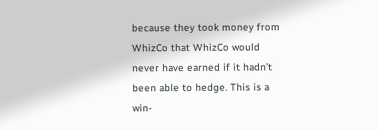because they took money from WhizCo that WhizCo would never have earned if it hadn’t been able to hedge. This is a win-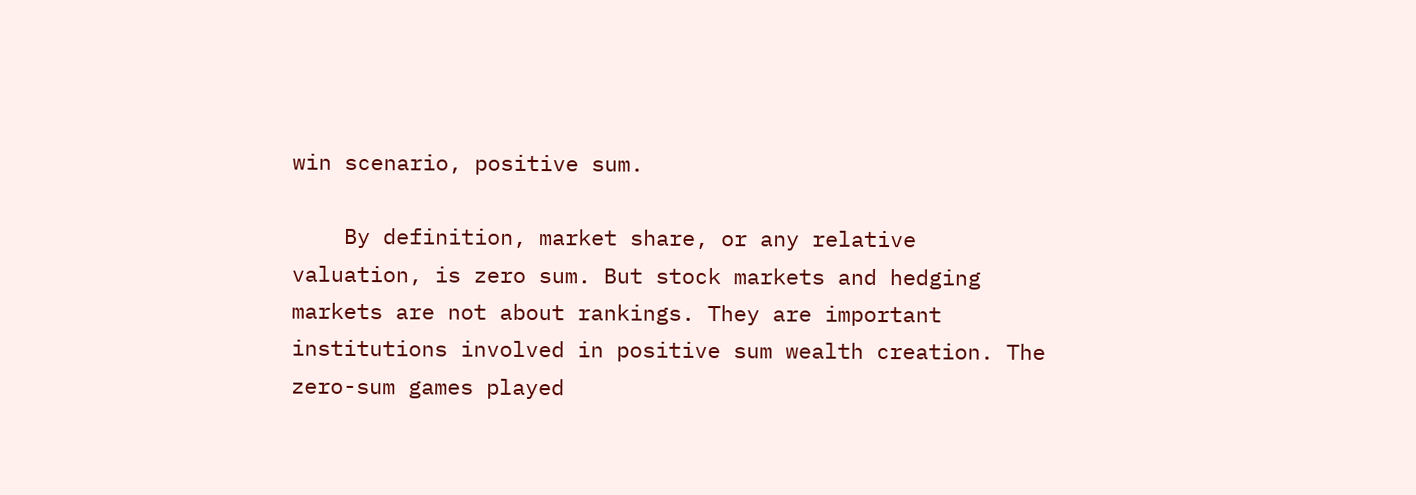win scenario, positive sum.

    By definition, market share, or any relative valuation, is zero sum. But stock markets and hedging markets are not about rankings. They are important institutions involved in positive sum wealth creation. The zero-sum games played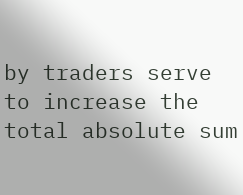by traders serve to increase the total absolute sum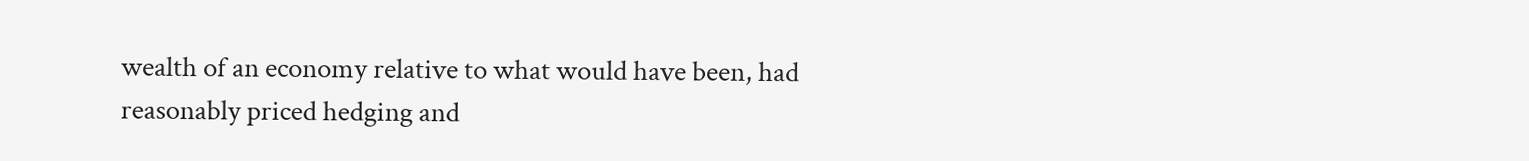wealth of an economy relative to what would have been, had reasonably priced hedging and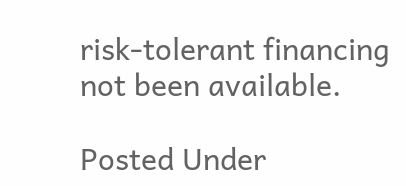risk-tolerant financing not been available.

Posted Under